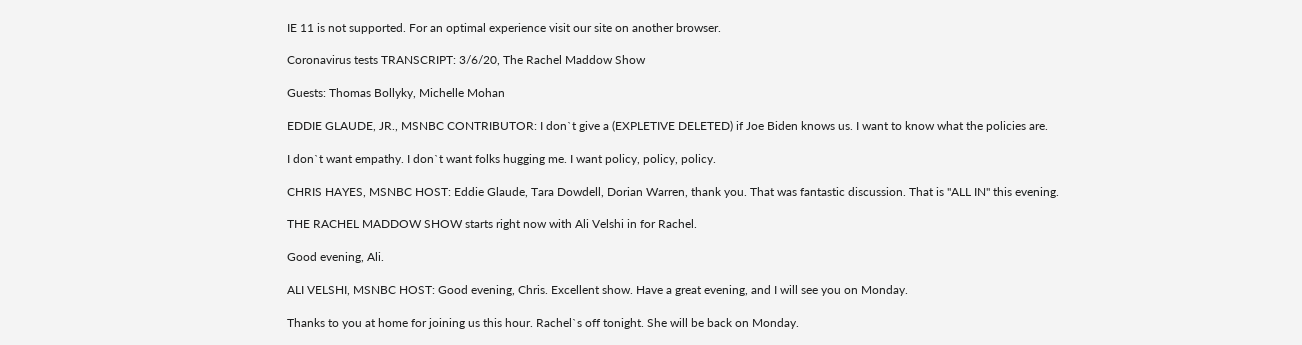IE 11 is not supported. For an optimal experience visit our site on another browser.

Coronavirus tests TRANSCRIPT: 3/6/20, The Rachel Maddow Show

Guests: Thomas Bollyky, Michelle Mohan

EDDIE GLAUDE, JR., MSNBC CONTRIBUTOR: I don`t give a (EXPLETIVE DELETED) if Joe Biden knows us. I want to know what the policies are.

I don`t want empathy. I don`t want folks hugging me. I want policy, policy, policy.

CHRIS HAYES, MSNBC HOST: Eddie Glaude, Tara Dowdell, Dorian Warren, thank you. That was fantastic discussion. That is "ALL IN" this evening.

THE RACHEL MADDOW SHOW starts right now with Ali Velshi in for Rachel.

Good evening, Ali.

ALI VELSHI, MSNBC HOST: Good evening, Chris. Excellent show. Have a great evening, and I will see you on Monday.

Thanks to you at home for joining us this hour. Rachel`s off tonight. She will be back on Monday.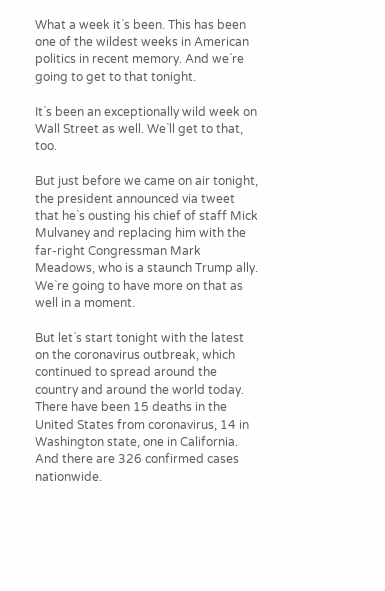What a week it`s been. This has been one of the wildest weeks in American politics in recent memory. And we`re going to get to that tonight.

It`s been an exceptionally wild week on Wall Street as well. We`ll get to that, too.

But just before we came on air tonight, the president announced via tweet that he`s ousting his chief of staff Mick Mulvaney and replacing him with the far-right Congressman Mark Meadows, who is a staunch Trump ally. We`re going to have more on that as well in a moment.

But let`s start tonight with the latest on the coronavirus outbreak, which continued to spread around the country and around the world today. There have been 15 deaths in the United States from coronavirus, 14 in Washington state, one in California. And there are 326 confirmed cases nationwide.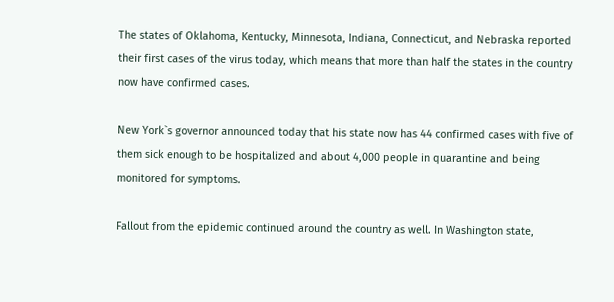The states of Oklahoma, Kentucky, Minnesota, Indiana, Connecticut, and Nebraska reported their first cases of the virus today, which means that more than half the states in the country now have confirmed cases.

New York`s governor announced today that his state now has 44 confirmed cases with five of them sick enough to be hospitalized and about 4,000 people in quarantine and being monitored for symptoms.

Fallout from the epidemic continued around the country as well. In Washington state,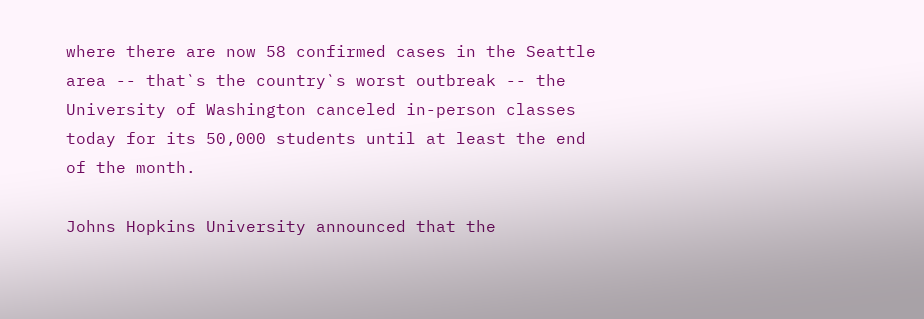where there are now 58 confirmed cases in the Seattle area -- that`s the country`s worst outbreak -- the University of Washington canceled in-person classes today for its 50,000 students until at least the end of the month.

Johns Hopkins University announced that the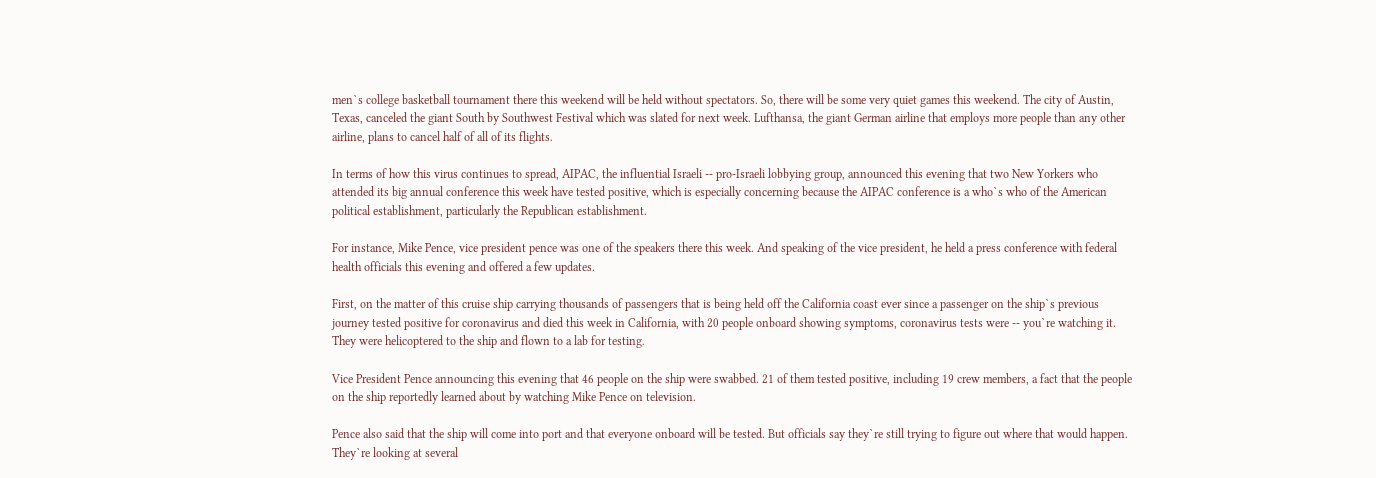men`s college basketball tournament there this weekend will be held without spectators. So, there will be some very quiet games this weekend. The city of Austin, Texas, canceled the giant South by Southwest Festival which was slated for next week. Lufthansa, the giant German airline that employs more people than any other airline, plans to cancel half of all of its flights.

In terms of how this virus continues to spread, AIPAC, the influential Israeli -- pro-Israeli lobbying group, announced this evening that two New Yorkers who attended its big annual conference this week have tested positive, which is especially concerning because the AIPAC conference is a who`s who of the American political establishment, particularly the Republican establishment.

For instance, Mike Pence, vice president pence was one of the speakers there this week. And speaking of the vice president, he held a press conference with federal health officials this evening and offered a few updates.

First, on the matter of this cruise ship carrying thousands of passengers that is being held off the California coast ever since a passenger on the ship`s previous journey tested positive for coronavirus and died this week in California, with 20 people onboard showing symptoms, coronavirus tests were -- you`re watching it. They were helicoptered to the ship and flown to a lab for testing.

Vice President Pence announcing this evening that 46 people on the ship were swabbed. 21 of them tested positive, including 19 crew members, a fact that the people on the ship reportedly learned about by watching Mike Pence on television.

Pence also said that the ship will come into port and that everyone onboard will be tested. But officials say they`re still trying to figure out where that would happen. They`re looking at several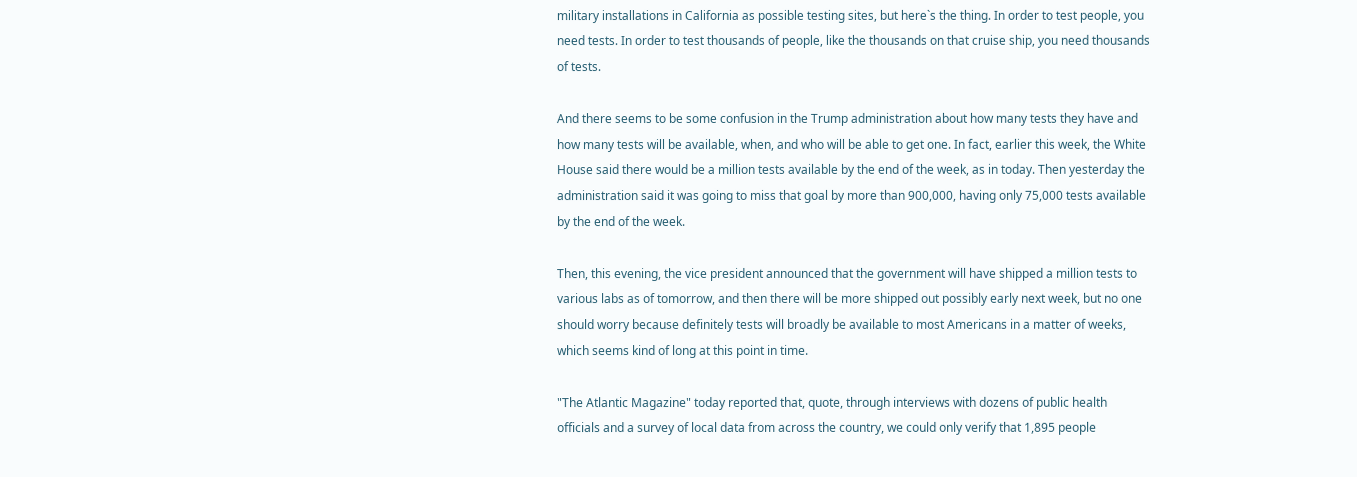military installations in California as possible testing sites, but here`s the thing. In order to test people, you need tests. In order to test thousands of people, like the thousands on that cruise ship, you need thousands of tests.

And there seems to be some confusion in the Trump administration about how many tests they have and how many tests will be available, when, and who will be able to get one. In fact, earlier this week, the White House said there would be a million tests available by the end of the week, as in today. Then yesterday the administration said it was going to miss that goal by more than 900,000, having only 75,000 tests available by the end of the week.

Then, this evening, the vice president announced that the government will have shipped a million tests to various labs as of tomorrow, and then there will be more shipped out possibly early next week, but no one should worry because definitely tests will broadly be available to most Americans in a matter of weeks, which seems kind of long at this point in time.

"The Atlantic Magazine" today reported that, quote, through interviews with dozens of public health officials and a survey of local data from across the country, we could only verify that 1,895 people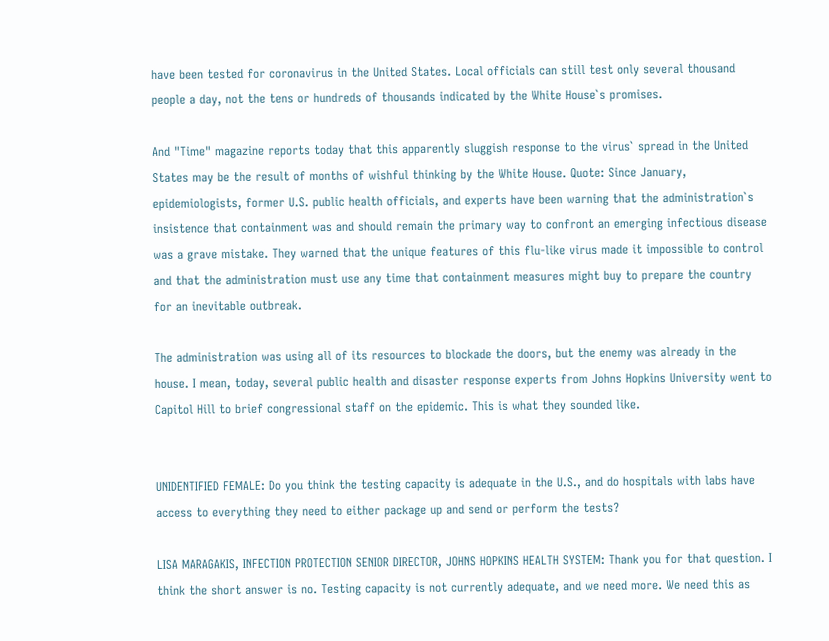have been tested for coronavirus in the United States. Local officials can still test only several thousand people a day, not the tens or hundreds of thousands indicated by the White House`s promises.

And "Time" magazine reports today that this apparently sluggish response to the virus` spread in the United States may be the result of months of wishful thinking by the White House. Quote: Since January, epidemiologists, former U.S. public health officials, and experts have been warning that the administration`s insistence that containment was and should remain the primary way to confront an emerging infectious disease was a grave mistake. They warned that the unique features of this flu-like virus made it impossible to control and that the administration must use any time that containment measures might buy to prepare the country for an inevitable outbreak.

The administration was using all of its resources to blockade the doors, but the enemy was already in the house. I mean, today, several public health and disaster response experts from Johns Hopkins University went to Capitol Hill to brief congressional staff on the epidemic. This is what they sounded like.


UNIDENTIFIED FEMALE: Do you think the testing capacity is adequate in the U.S., and do hospitals with labs have access to everything they need to either package up and send or perform the tests?

LISA MARAGAKIS, INFECTION PROTECTION SENIOR DIRECTOR, JOHNS HOPKINS HEALTH SYSTEM: Thank you for that question. I think the short answer is no. Testing capacity is not currently adequate, and we need more. We need this as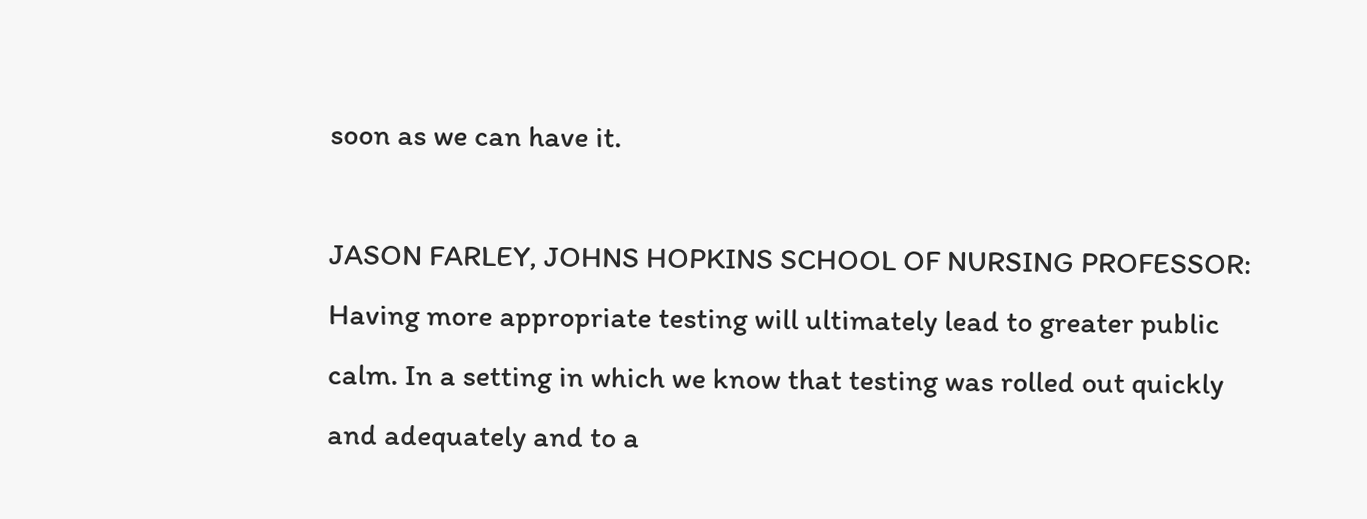soon as we can have it.

JASON FARLEY, JOHNS HOPKINS SCHOOL OF NURSING PROFESSOR: Having more appropriate testing will ultimately lead to greater public calm. In a setting in which we know that testing was rolled out quickly and adequately and to a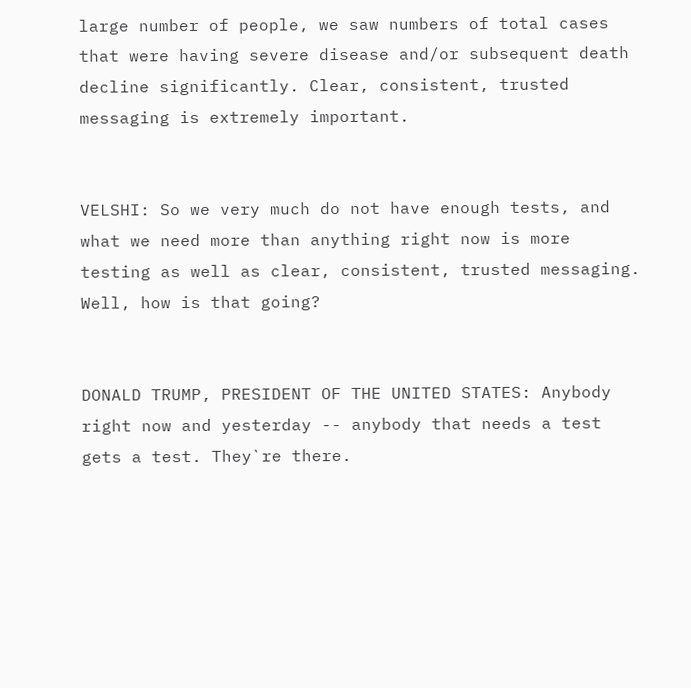large number of people, we saw numbers of total cases that were having severe disease and/or subsequent death decline significantly. Clear, consistent, trusted messaging is extremely important.


VELSHI: So we very much do not have enough tests, and what we need more than anything right now is more testing as well as clear, consistent, trusted messaging. Well, how is that going?


DONALD TRUMP, PRESIDENT OF THE UNITED STATES: Anybody right now and yesterday -- anybody that needs a test gets a test. They`re there.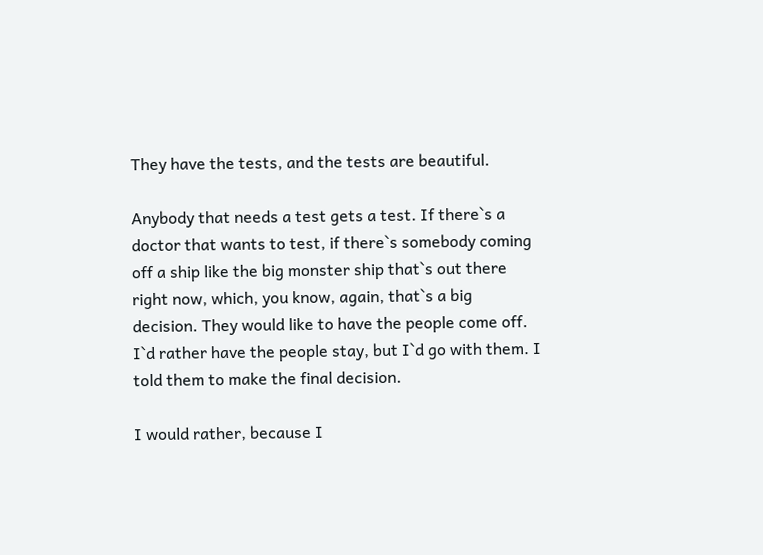They have the tests, and the tests are beautiful.

Anybody that needs a test gets a test. If there`s a doctor that wants to test, if there`s somebody coming off a ship like the big monster ship that`s out there right now, which, you know, again, that`s a big decision. They would like to have the people come off. I`d rather have the people stay, but I`d go with them. I told them to make the final decision.

I would rather, because I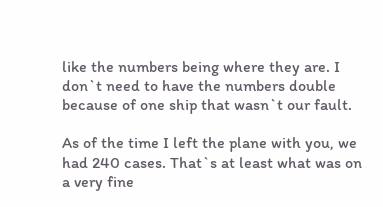like the numbers being where they are. I don`t need to have the numbers double because of one ship that wasn`t our fault.

As of the time I left the plane with you, we had 240 cases. That`s at least what was on a very fine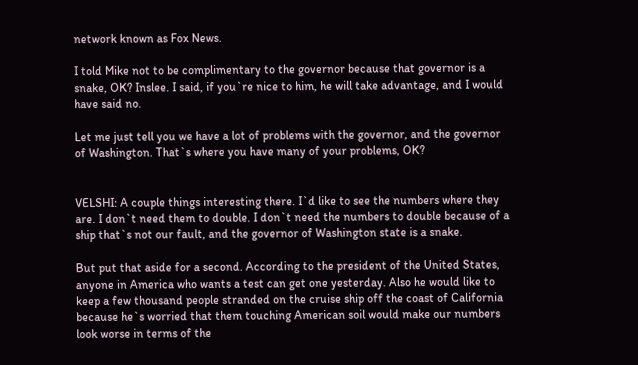network known as Fox News.

I told Mike not to be complimentary to the governor because that governor is a snake, OK? Inslee. I said, if you`re nice to him, he will take advantage, and I would have said no.

Let me just tell you we have a lot of problems with the governor, and the governor of Washington. That`s where you have many of your problems, OK?


VELSHI: A couple things interesting there. I`d like to see the numbers where they are. I don`t need them to double. I don`t need the numbers to double because of a ship that`s not our fault, and the governor of Washington state is a snake.

But put that aside for a second. According to the president of the United States, anyone in America who wants a test can get one yesterday. Also he would like to keep a few thousand people stranded on the cruise ship off the coast of California because he`s worried that them touching American soil would make our numbers look worse in terms of the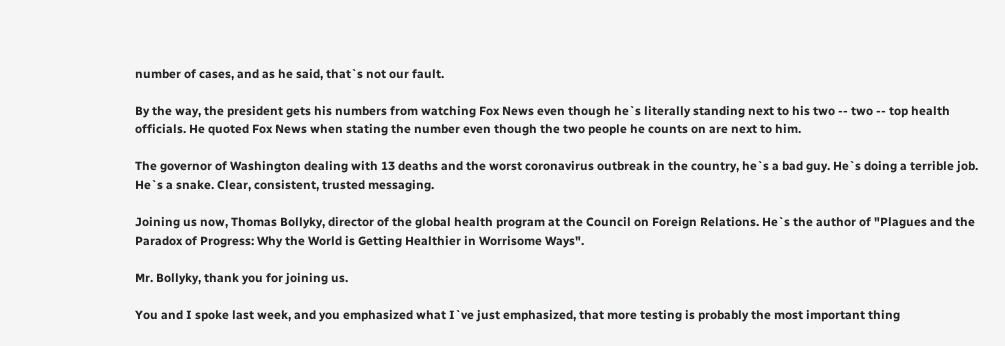number of cases, and as he said, that`s not our fault.

By the way, the president gets his numbers from watching Fox News even though he`s literally standing next to his two -- two -- top health officials. He quoted Fox News when stating the number even though the two people he counts on are next to him.

The governor of Washington dealing with 13 deaths and the worst coronavirus outbreak in the country, he`s a bad guy. He`s doing a terrible job. He`s a snake. Clear, consistent, trusted messaging.

Joining us now, Thomas Bollyky, director of the global health program at the Council on Foreign Relations. He`s the author of "Plagues and the Paradox of Progress: Why the World is Getting Healthier in Worrisome Ways".

Mr. Bollyky, thank you for joining us.

You and I spoke last week, and you emphasized what I`ve just emphasized, that more testing is probably the most important thing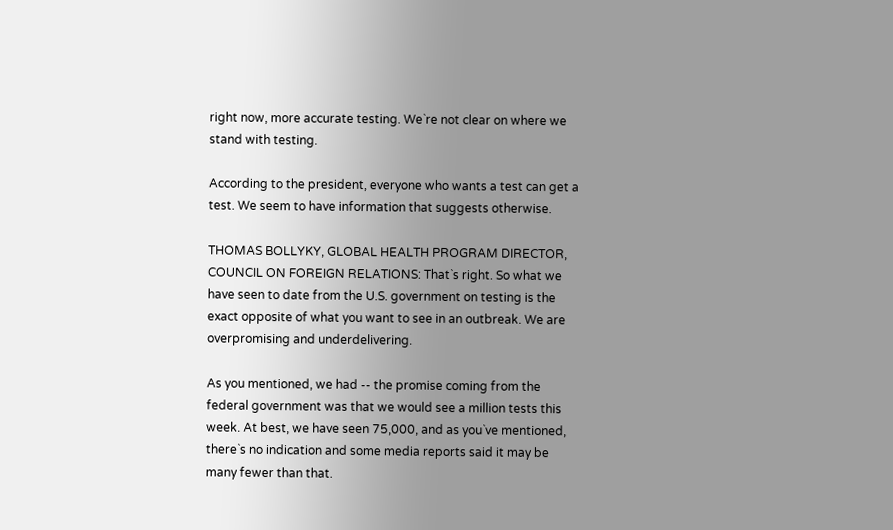right now, more accurate testing. We`re not clear on where we stand with testing.

According to the president, everyone who wants a test can get a test. We seem to have information that suggests otherwise.

THOMAS BOLLYKY, GLOBAL HEALTH PROGRAM DIRECTOR, COUNCIL ON FOREIGN RELATIONS: That`s right. So what we have seen to date from the U.S. government on testing is the exact opposite of what you want to see in an outbreak. We are overpromising and underdelivering.

As you mentioned, we had -- the promise coming from the federal government was that we would see a million tests this week. At best, we have seen 75,000, and as you`ve mentioned, there`s no indication and some media reports said it may be many fewer than that.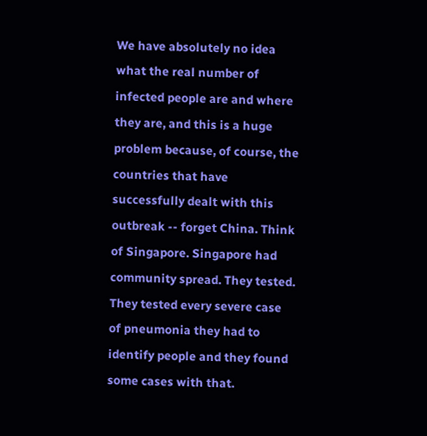We have absolutely no idea what the real number of infected people are and where they are, and this is a huge problem because, of course, the countries that have successfully dealt with this outbreak -- forget China. Think of Singapore. Singapore had community spread. They tested. They tested every severe case of pneumonia they had to identify people and they found some cases with that.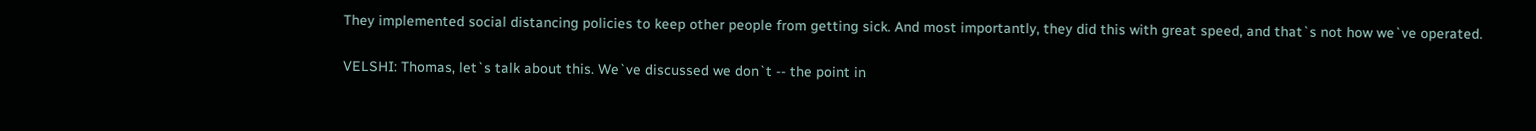They implemented social distancing policies to keep other people from getting sick. And most importantly, they did this with great speed, and that`s not how we`ve operated.

VELSHI: Thomas, let`s talk about this. We`ve discussed we don`t -- the point in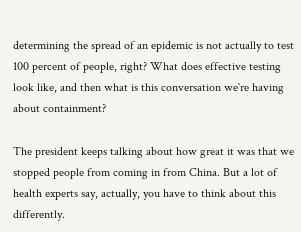determining the spread of an epidemic is not actually to test 100 percent of people, right? What does effective testing look like, and then what is this conversation we`re having about containment?

The president keeps talking about how great it was that we stopped people from coming in from China. But a lot of health experts say, actually, you have to think about this differently.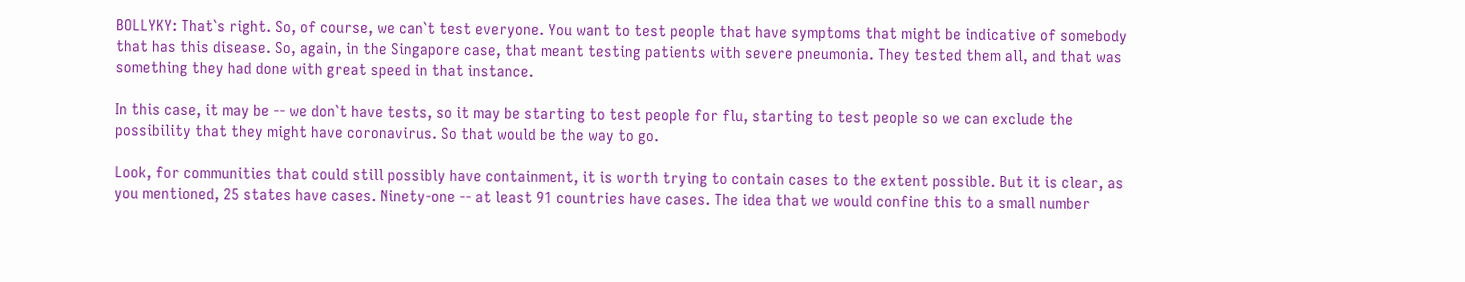BOLLYKY: That`s right. So, of course, we can`t test everyone. You want to test people that have symptoms that might be indicative of somebody that has this disease. So, again, in the Singapore case, that meant testing patients with severe pneumonia. They tested them all, and that was something they had done with great speed in that instance.

In this case, it may be -- we don`t have tests, so it may be starting to test people for flu, starting to test people so we can exclude the possibility that they might have coronavirus. So that would be the way to go.

Look, for communities that could still possibly have containment, it is worth trying to contain cases to the extent possible. But it is clear, as you mentioned, 25 states have cases. Ninety-one -- at least 91 countries have cases. The idea that we would confine this to a small number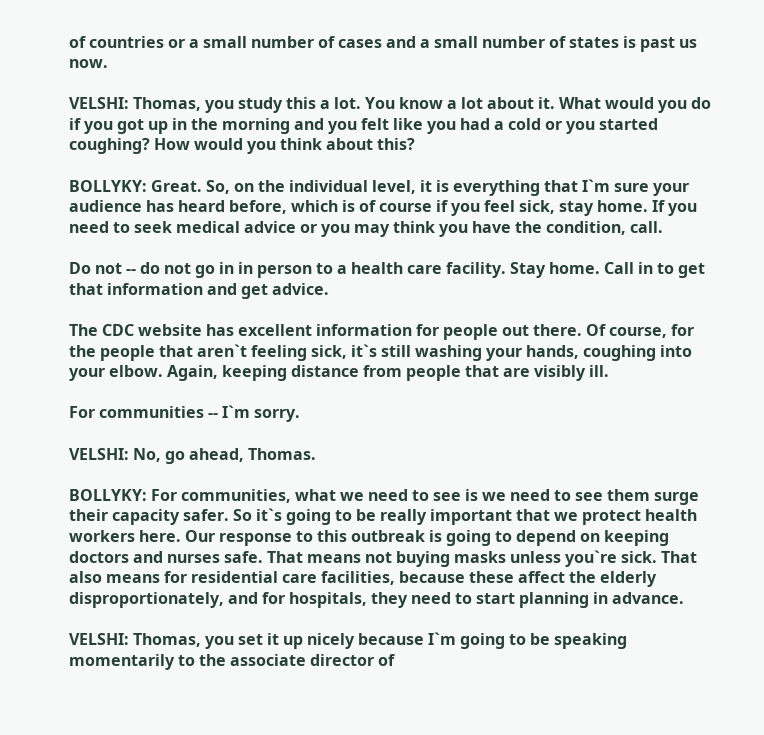of countries or a small number of cases and a small number of states is past us now.

VELSHI: Thomas, you study this a lot. You know a lot about it. What would you do if you got up in the morning and you felt like you had a cold or you started coughing? How would you think about this?

BOLLYKY: Great. So, on the individual level, it is everything that I`m sure your audience has heard before, which is of course if you feel sick, stay home. If you need to seek medical advice or you may think you have the condition, call.

Do not -- do not go in in person to a health care facility. Stay home. Call in to get that information and get advice.

The CDC website has excellent information for people out there. Of course, for the people that aren`t feeling sick, it`s still washing your hands, coughing into your elbow. Again, keeping distance from people that are visibly ill.

For communities -- I`m sorry.

VELSHI: No, go ahead, Thomas.

BOLLYKY: For communities, what we need to see is we need to see them surge their capacity safer. So it`s going to be really important that we protect health workers here. Our response to this outbreak is going to depend on keeping doctors and nurses safe. That means not buying masks unless you`re sick. That also means for residential care facilities, because these affect the elderly disproportionately, and for hospitals, they need to start planning in advance.

VELSHI: Thomas, you set it up nicely because I`m going to be speaking momentarily to the associate director of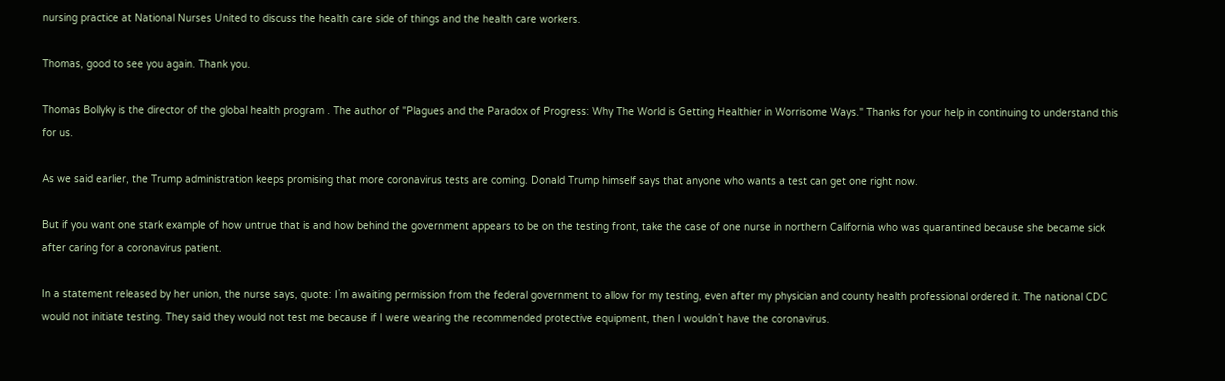nursing practice at National Nurses United to discuss the health care side of things and the health care workers.

Thomas, good to see you again. Thank you.

Thomas Bollyky is the director of the global health program . The author of "Plagues and the Paradox of Progress: Why The World is Getting Healthier in Worrisome Ways." Thanks for your help in continuing to understand this for us.

As we said earlier, the Trump administration keeps promising that more coronavirus tests are coming. Donald Trump himself says that anyone who wants a test can get one right now.

But if you want one stark example of how untrue that is and how behind the government appears to be on the testing front, take the case of one nurse in northern California who was quarantined because she became sick after caring for a coronavirus patient.

In a statement released by her union, the nurse says, quote: I`m awaiting permission from the federal government to allow for my testing, even after my physician and county health professional ordered it. The national CDC would not initiate testing. They said they would not test me because if I were wearing the recommended protective equipment, then I wouldn`t have the coronavirus.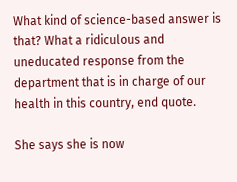What kind of science-based answer is that? What a ridiculous and uneducated response from the department that is in charge of our health in this country, end quote.

She says she is now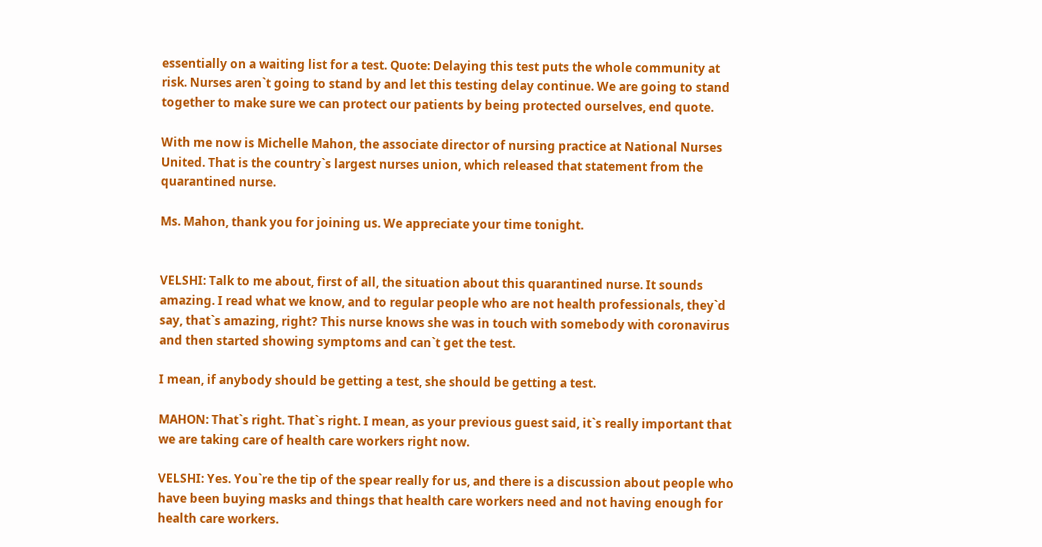essentially on a waiting list for a test. Quote: Delaying this test puts the whole community at risk. Nurses aren`t going to stand by and let this testing delay continue. We are going to stand together to make sure we can protect our patients by being protected ourselves, end quote.

With me now is Michelle Mahon, the associate director of nursing practice at National Nurses United. That is the country`s largest nurses union, which released that statement from the quarantined nurse.

Ms. Mahon, thank you for joining us. We appreciate your time tonight.


VELSHI: Talk to me about, first of all, the situation about this quarantined nurse. It sounds amazing. I read what we know, and to regular people who are not health professionals, they`d say, that`s amazing, right? This nurse knows she was in touch with somebody with coronavirus and then started showing symptoms and can`t get the test.

I mean, if anybody should be getting a test, she should be getting a test.

MAHON: That`s right. That`s right. I mean, as your previous guest said, it`s really important that we are taking care of health care workers right now.

VELSHI: Yes. You`re the tip of the spear really for us, and there is a discussion about people who have been buying masks and things that health care workers need and not having enough for health care workers.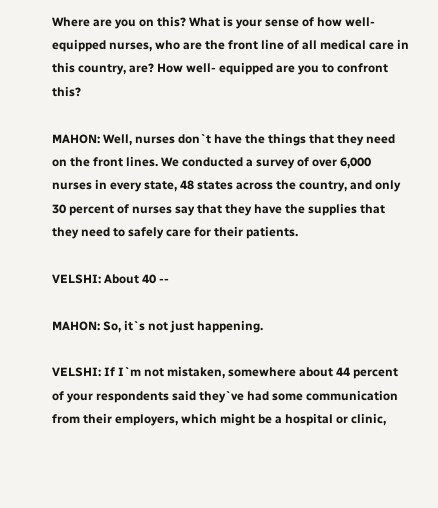Where are you on this? What is your sense of how well-equipped nurses, who are the front line of all medical care in this country, are? How well- equipped are you to confront this?

MAHON: Well, nurses don`t have the things that they need on the front lines. We conducted a survey of over 6,000 nurses in every state, 48 states across the country, and only 30 percent of nurses say that they have the supplies that they need to safely care for their patients.

VELSHI: About 40 --

MAHON: So, it`s not just happening.

VELSHI: If I`m not mistaken, somewhere about 44 percent of your respondents said they`ve had some communication from their employers, which might be a hospital or clinic,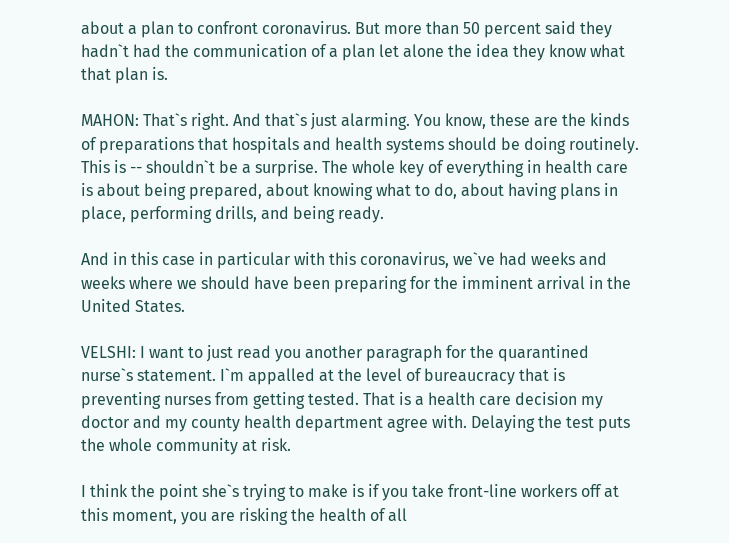about a plan to confront coronavirus. But more than 50 percent said they hadn`t had the communication of a plan let alone the idea they know what that plan is.

MAHON: That`s right. And that`s just alarming. You know, these are the kinds of preparations that hospitals and health systems should be doing routinely. This is -- shouldn`t be a surprise. The whole key of everything in health care is about being prepared, about knowing what to do, about having plans in place, performing drills, and being ready.

And in this case in particular with this coronavirus, we`ve had weeks and weeks where we should have been preparing for the imminent arrival in the United States.

VELSHI: I want to just read you another paragraph for the quarantined nurse`s statement. I`m appalled at the level of bureaucracy that is preventing nurses from getting tested. That is a health care decision my doctor and my county health department agree with. Delaying the test puts the whole community at risk.

I think the point she`s trying to make is if you take front-line workers off at this moment, you are risking the health of all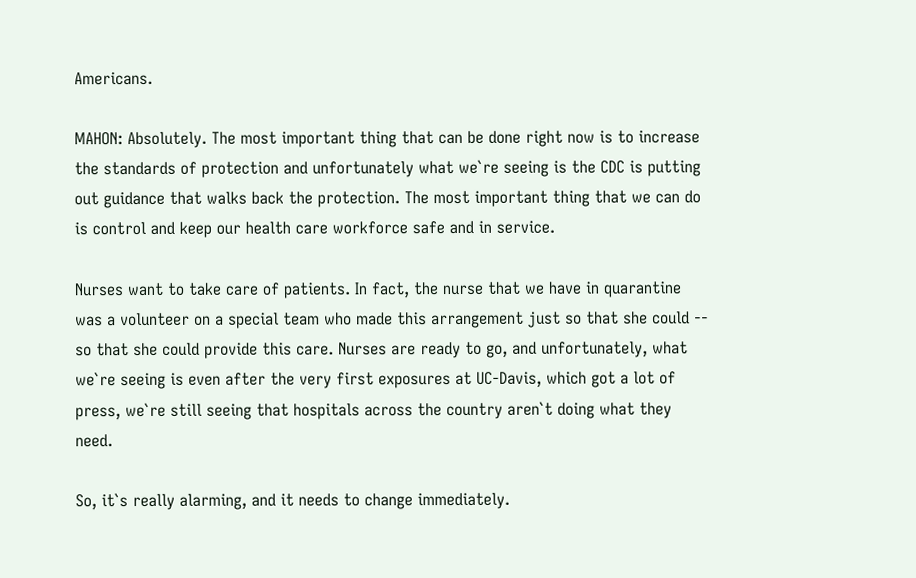Americans.

MAHON: Absolutely. The most important thing that can be done right now is to increase the standards of protection and unfortunately what we`re seeing is the CDC is putting out guidance that walks back the protection. The most important thing that we can do is control and keep our health care workforce safe and in service.

Nurses want to take care of patients. In fact, the nurse that we have in quarantine was a volunteer on a special team who made this arrangement just so that she could -- so that she could provide this care. Nurses are ready to go, and unfortunately, what we`re seeing is even after the very first exposures at UC-Davis, which got a lot of press, we`re still seeing that hospitals across the country aren`t doing what they need.

So, it`s really alarming, and it needs to change immediately.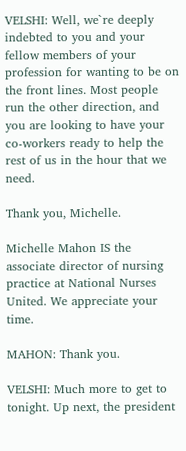VELSHI: Well, we`re deeply indebted to you and your fellow members of your profession for wanting to be on the front lines. Most people run the other direction, and you are looking to have your co-workers ready to help the rest of us in the hour that we need.

Thank you, Michelle.

Michelle Mahon IS the associate director of nursing practice at National Nurses United. We appreciate your time.

MAHON: Thank you.

VELSHI: Much more to get to tonight. Up next, the president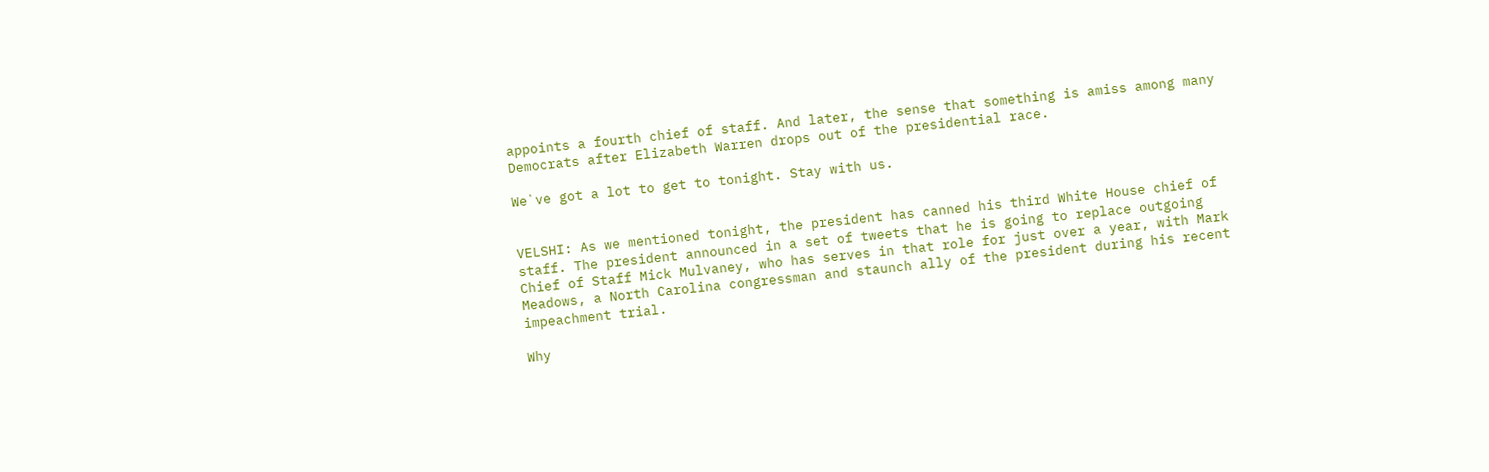appoints a fourth chief of staff. And later, the sense that something is amiss among many Democrats after Elizabeth Warren drops out of the presidential race.

We`ve got a lot to get to tonight. Stay with us.


VELSHI: As we mentioned tonight, the president has canned his third White House chief of staff. The president announced in a set of tweets that he is going to replace outgoing Chief of Staff Mick Mulvaney, who has serves in that role for just over a year, with Mark Meadows, a North Carolina congressman and staunch ally of the president during his recent impeachment trial.

Why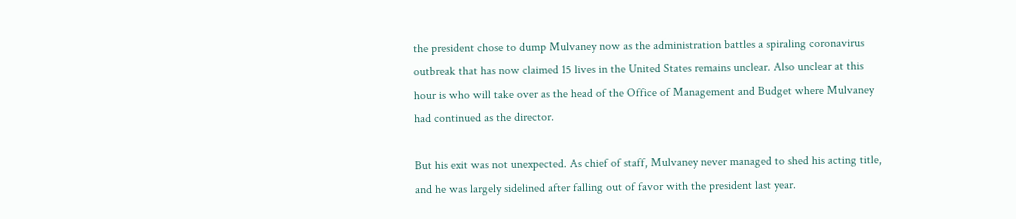the president chose to dump Mulvaney now as the administration battles a spiraling coronavirus outbreak that has now claimed 15 lives in the United States remains unclear. Also unclear at this hour is who will take over as the head of the Office of Management and Budget where Mulvaney had continued as the director.

But his exit was not unexpected. As chief of staff, Mulvaney never managed to shed his acting title, and he was largely sidelined after falling out of favor with the president last year.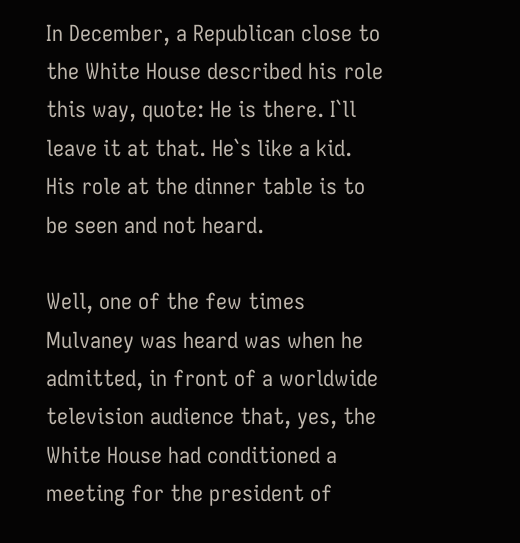In December, a Republican close to the White House described his role this way, quote: He is there. I`ll leave it at that. He`s like a kid. His role at the dinner table is to be seen and not heard.

Well, one of the few times Mulvaney was heard was when he admitted, in front of a worldwide television audience that, yes, the White House had conditioned a meeting for the president of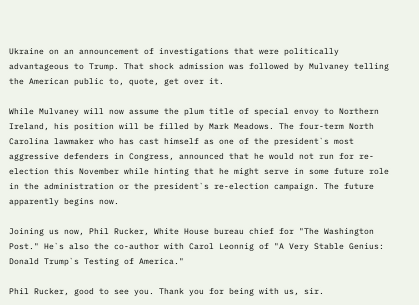Ukraine on an announcement of investigations that were politically advantageous to Trump. That shock admission was followed by Mulvaney telling the American public to, quote, get over it.

While Mulvaney will now assume the plum title of special envoy to Northern Ireland, his position will be filled by Mark Meadows. The four-term North Carolina lawmaker who has cast himself as one of the president`s most aggressive defenders in Congress, announced that he would not run for re- election this November while hinting that he might serve in some future role in the administration or the president`s re-election campaign. The future apparently begins now.

Joining us now, Phil Rucker, White House bureau chief for "The Washington Post." He`s also the co-author with Carol Leonnig of "A Very Stable Genius: Donald Trump`s Testing of America."

Phil Rucker, good to see you. Thank you for being with us, sir.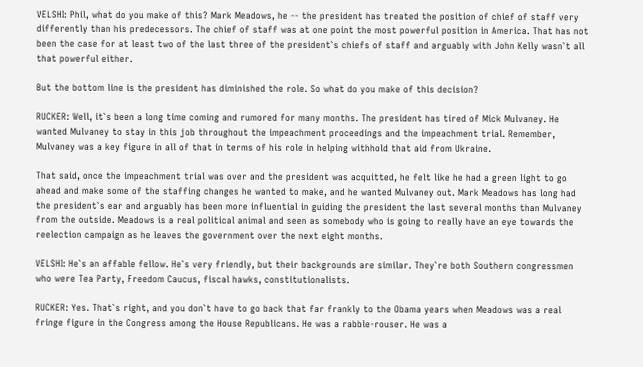VELSHI: Phil, what do you make of this? Mark Meadows, he -- the president has treated the position of chief of staff very differently than his predecessors. The chief of staff was at one point the most powerful position in America. That has not been the case for at least two of the last three of the president`s chiefs of staff and arguably with John Kelly wasn`t all that powerful either.

But the bottom line is the president has diminished the role. So what do you make of this decision?

RUCKER: Well, it`s been a long time coming and rumored for many months. The president has tired of Mick Mulvaney. He wanted Mulvaney to stay in this job throughout the impeachment proceedings and the impeachment trial. Remember, Mulvaney was a key figure in all of that in terms of his role in helping withhold that aid from Ukraine.

That said, once the impeachment trial was over and the president was acquitted, he felt like he had a green light to go ahead and make some of the staffing changes he wanted to make, and he wanted Mulvaney out. Mark Meadows has long had the president`s ear and arguably has been more influential in guiding the president the last several months than Mulvaney from the outside. Meadows is a real political animal and seen as somebody who is going to really have an eye towards the reelection campaign as he leaves the government over the next eight months.

VELSHI: He`s an affable fellow. He`s very friendly, but their backgrounds are similar. They`re both Southern congressmen who were Tea Party, Freedom Caucus, fiscal hawks, constitutionalists.

RUCKER: Yes. That`s right, and you don`t have to go back that far frankly to the Obama years when Meadows was a real fringe figure in the Congress among the House Republicans. He was a rabble-rouser. He was a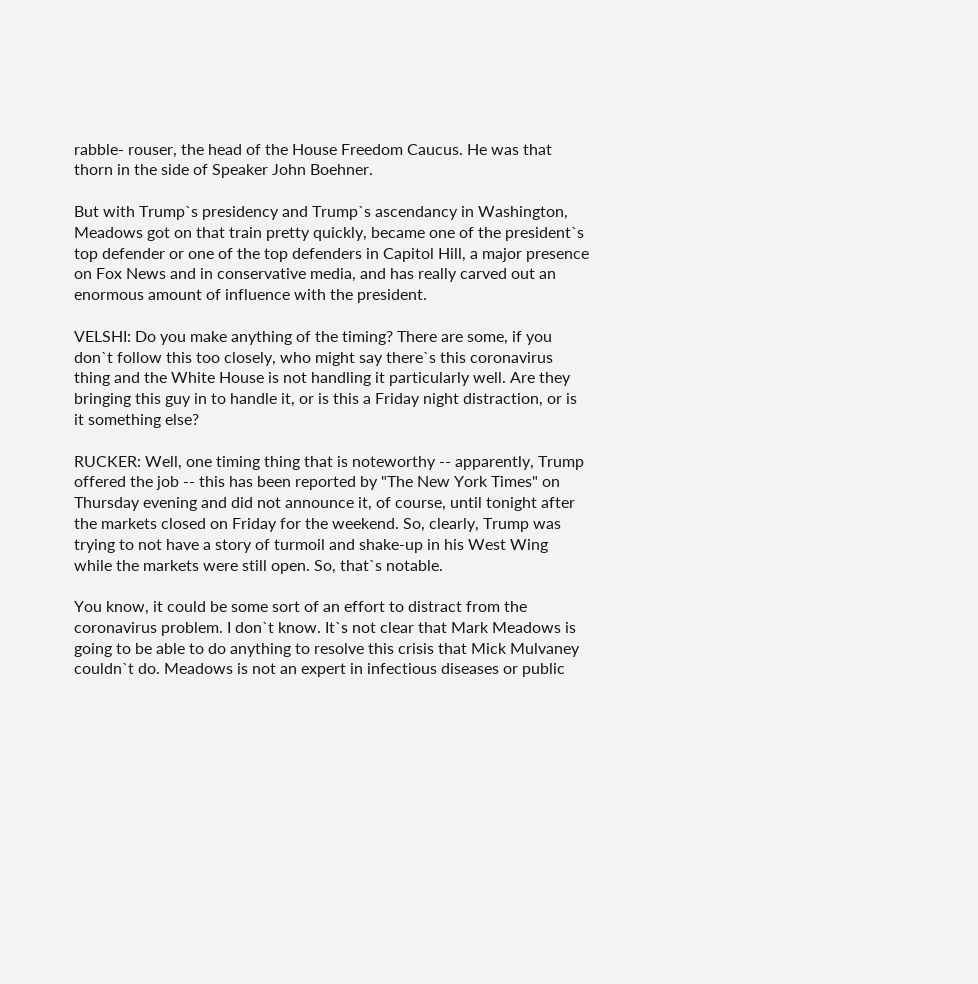rabble- rouser, the head of the House Freedom Caucus. He was that thorn in the side of Speaker John Boehner.

But with Trump`s presidency and Trump`s ascendancy in Washington, Meadows got on that train pretty quickly, became one of the president`s top defender or one of the top defenders in Capitol Hill, a major presence on Fox News and in conservative media, and has really carved out an enormous amount of influence with the president.

VELSHI: Do you make anything of the timing? There are some, if you don`t follow this too closely, who might say there`s this coronavirus thing and the White House is not handling it particularly well. Are they bringing this guy in to handle it, or is this a Friday night distraction, or is it something else?

RUCKER: Well, one timing thing that is noteworthy -- apparently, Trump offered the job -- this has been reported by "The New York Times" on Thursday evening and did not announce it, of course, until tonight after the markets closed on Friday for the weekend. So, clearly, Trump was trying to not have a story of turmoil and shake-up in his West Wing while the markets were still open. So, that`s notable.

You know, it could be some sort of an effort to distract from the coronavirus problem. I don`t know. It`s not clear that Mark Meadows is going to be able to do anything to resolve this crisis that Mick Mulvaney couldn`t do. Meadows is not an expert in infectious diseases or public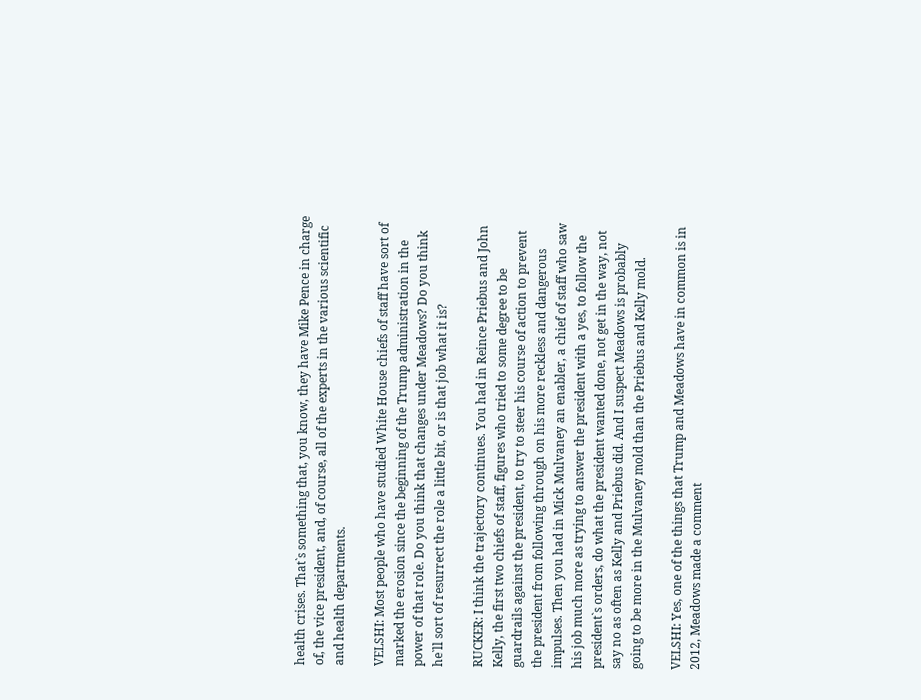health crises. That`s something that, you know, they have Mike Pence in charge of, the vice president, and, of course, all of the experts in the various scientific and health departments.

VELSHI: Most people who have studied White House chiefs of staff have sort of marked the erosion since the beginning of the Trump administration in the power of that role. Do you think that changes under Meadows? Do you think he`ll sort of resurrect the role a little bit, or is that job what it is?

RUCKER: I think the trajectory continues. You had in Reince Priebus and John Kelly, the first two chiefs of staff, figures who tried to some degree to be guardrails against the president, to try to steer his course of action to prevent the president from following through on his more reckless and dangerous impulses. Then you had in Mick Mulvaney an enabler, a chief of staff who saw his job much more as trying to answer the president with a yes, to follow the president`s orders, do what the president wanted done, not get in the way, not say no as often as Kelly and Priebus did. And I suspect Meadows is probably going to be more in the Mulvaney mold than the Priebus and Kelly mold.

VELSHI: Yes, one of the things that Trump and Meadows have in common is in 2012, Meadows made a comment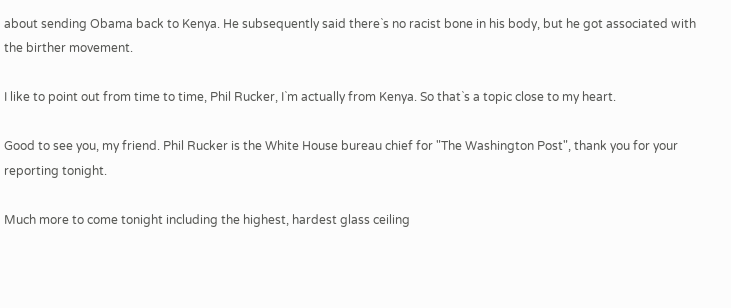about sending Obama back to Kenya. He subsequently said there`s no racist bone in his body, but he got associated with the birther movement.

I like to point out from time to time, Phil Rucker, I`m actually from Kenya. So that`s a topic close to my heart.

Good to see you, my friend. Phil Rucker is the White House bureau chief for "The Washington Post", thank you for your reporting tonight.

Much more to come tonight including the highest, hardest glass ceiling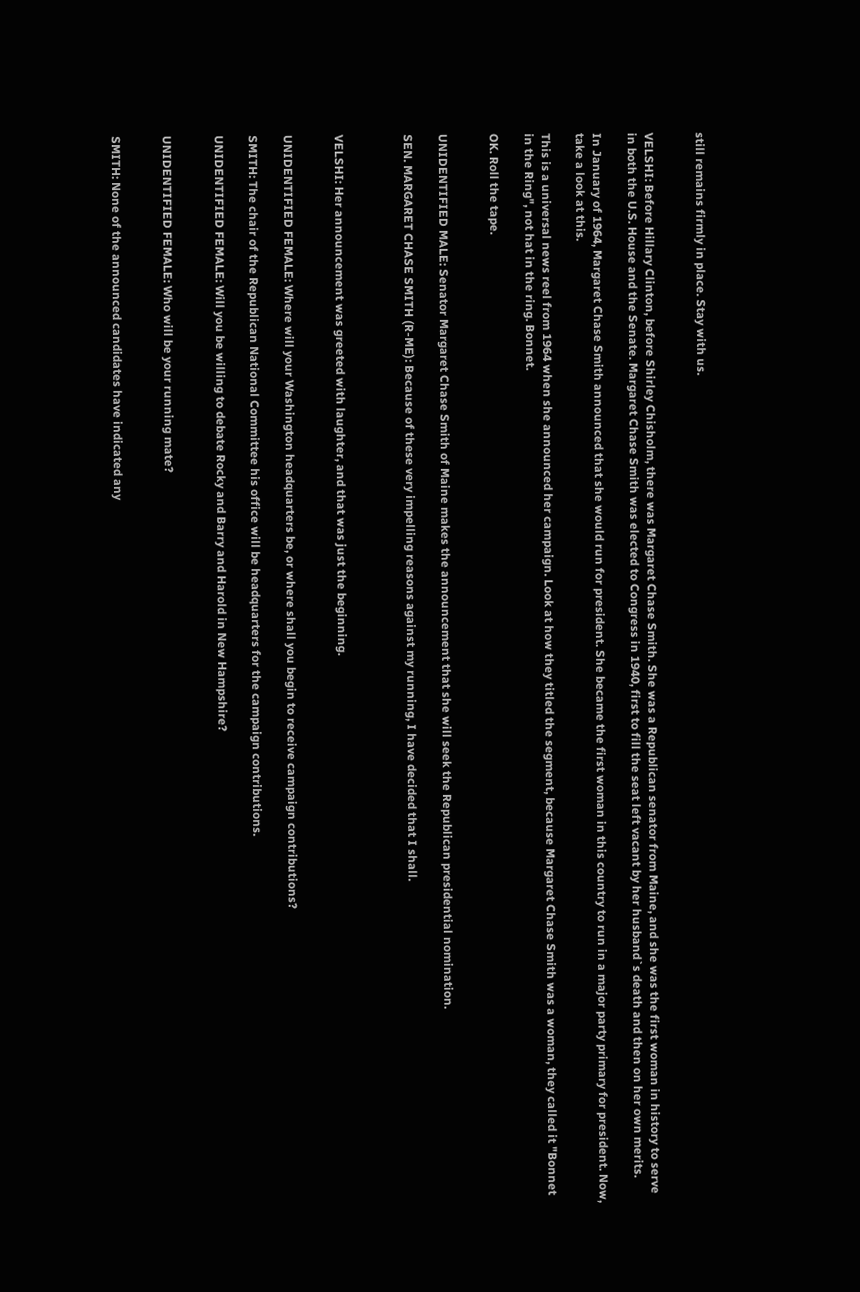still remains firmly in place. Stay with us.


VELSHI: Before Hillary Clinton, before Shirley Chisholm, there was Margaret Chase Smith. She was a Republican senator from Maine, and she was the first woman in history to serve in both the U.S. House and the Senate. Margaret Chase Smith was elected to Congress in 1940, first to fill the seat left vacant by her husband`s death and then on her own merits.

In January of 1964, Margaret Chase Smith announced that she would run for president. She became the first woman in this country to run in a major party primary for president. Now, take a look at this.

This is a universal news reel from 1964 when she announced her campaign. Look at how they titled the segment, because Margaret Chase Smith was a woman, they called it "Bonnet in the Ring", not hat in the ring. Bonnet.

OK. Roll the tape.


UNIDENTIFIED MALE: Senator Margaret Chase Smith of Maine makes the announcement that she will seek the Republican presidential nomination.

SEN. MARGARET CHASE SMITH (R-ME): Because of these very impelling reasons against my running, I have decided that I shall.



VELSHI: Her announcement was greeted with laughter, and that was just the beginning.


UNIDENTIFIED FEMALE: Where will your Washington headquarters be, or where shall you begin to receive campaign contributions?

SMITH: The chair of the Republican National Committee his office will be headquarters for the campaign contributions.

UNIDENTIFIED FEMALE: Will you be willing to debate Rocky and Barry and Harold in New Hampshire?


UNIDENTIFIED FEMALE: Who will be your running mate?


SMITH: None of the announced candidates have indicated any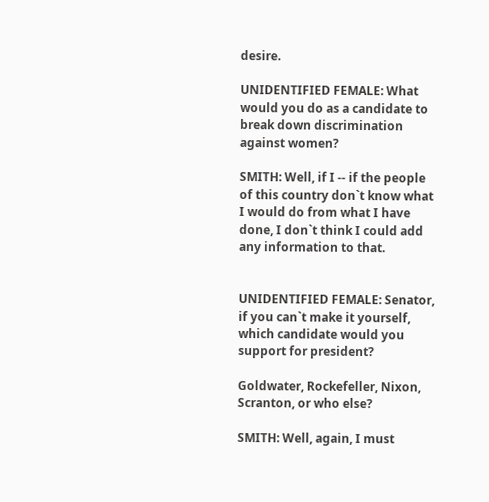desire.

UNIDENTIFIED FEMALE: What would you do as a candidate to break down discrimination against women?

SMITH: Well, if I -- if the people of this country don`t know what I would do from what I have done, I don`t think I could add any information to that.


UNIDENTIFIED FEMALE: Senator, if you can`t make it yourself, which candidate would you support for president?

Goldwater, Rockefeller, Nixon, Scranton, or who else?

SMITH: Well, again, I must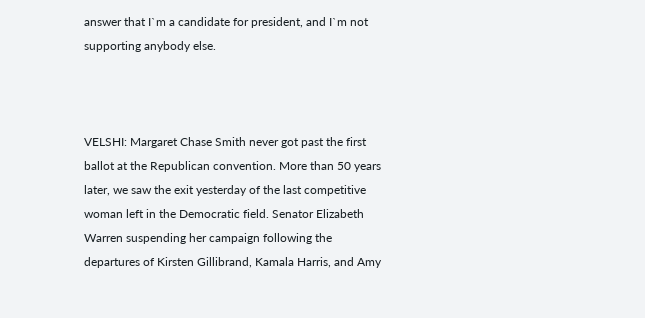answer that I`m a candidate for president, and I`m not supporting anybody else.



VELSHI: Margaret Chase Smith never got past the first ballot at the Republican convention. More than 50 years later, we saw the exit yesterday of the last competitive woman left in the Democratic field. Senator Elizabeth Warren suspending her campaign following the departures of Kirsten Gillibrand, Kamala Harris, and Amy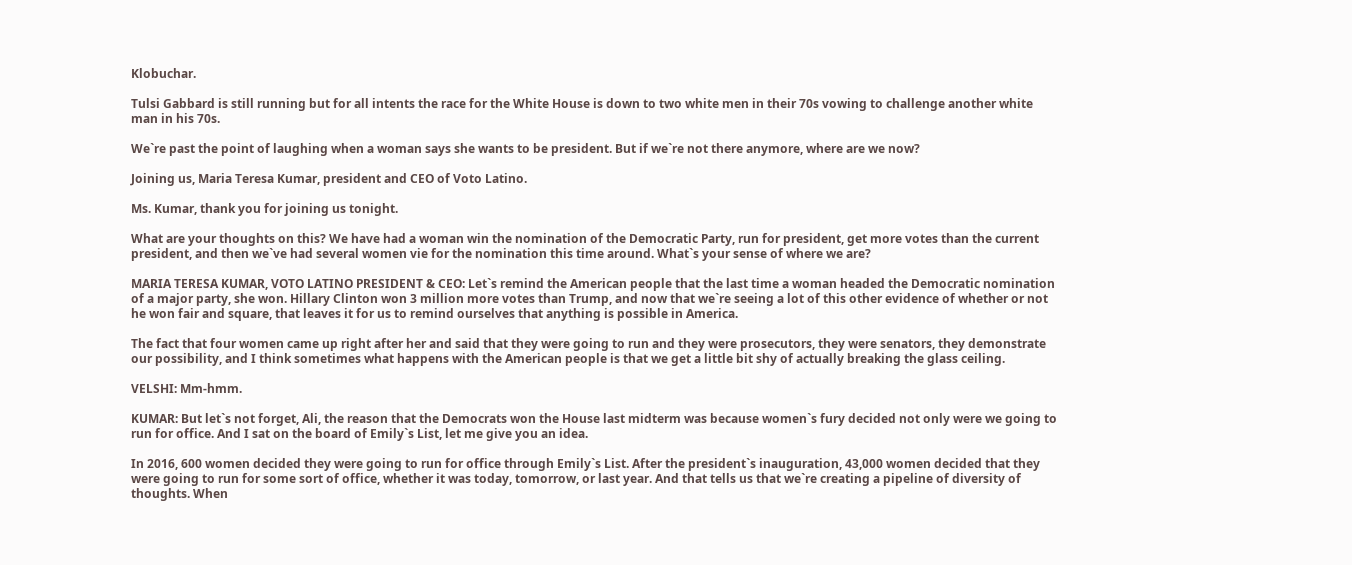Klobuchar.

Tulsi Gabbard is still running but for all intents the race for the White House is down to two white men in their 70s vowing to challenge another white man in his 70s.

We`re past the point of laughing when a woman says she wants to be president. But if we`re not there anymore, where are we now?

Joining us, Maria Teresa Kumar, president and CEO of Voto Latino.

Ms. Kumar, thank you for joining us tonight.

What are your thoughts on this? We have had a woman win the nomination of the Democratic Party, run for president, get more votes than the current president, and then we`ve had several women vie for the nomination this time around. What`s your sense of where we are?

MARIA TERESA KUMAR, VOTO LATINO PRESIDENT & CEO: Let`s remind the American people that the last time a woman headed the Democratic nomination of a major party, she won. Hillary Clinton won 3 million more votes than Trump, and now that we`re seeing a lot of this other evidence of whether or not he won fair and square, that leaves it for us to remind ourselves that anything is possible in America.

The fact that four women came up right after her and said that they were going to run and they were prosecutors, they were senators, they demonstrate our possibility, and I think sometimes what happens with the American people is that we get a little bit shy of actually breaking the glass ceiling.

VELSHI: Mm-hmm.

KUMAR: But let`s not forget, Ali, the reason that the Democrats won the House last midterm was because women`s fury decided not only were we going to run for office. And I sat on the board of Emily`s List, let me give you an idea.

In 2016, 600 women decided they were going to run for office through Emily`s List. After the president`s inauguration, 43,000 women decided that they were going to run for some sort of office, whether it was today, tomorrow, or last year. And that tells us that we`re creating a pipeline of diversity of thoughts. When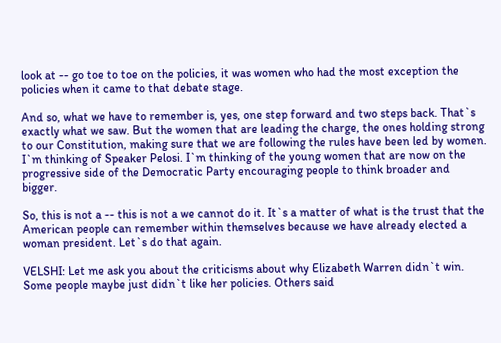look at -- go toe to toe on the policies, it was women who had the most exception the policies when it came to that debate stage.

And so, what we have to remember is, yes, one step forward and two steps back. That`s exactly what we saw. But the women that are leading the charge, the ones holding strong to our Constitution, making sure that we are following the rules have been led by women. I`m thinking of Speaker Pelosi. I`m thinking of the young women that are now on the progressive side of the Democratic Party encouraging people to think broader and bigger.

So, this is not a -- this is not a we cannot do it. It`s a matter of what is the trust that the American people can remember within themselves because we have already elected a woman president. Let`s do that again.

VELSHI: Let me ask you about the criticisms about why Elizabeth Warren didn`t win. Some people maybe just didn`t like her policies. Others said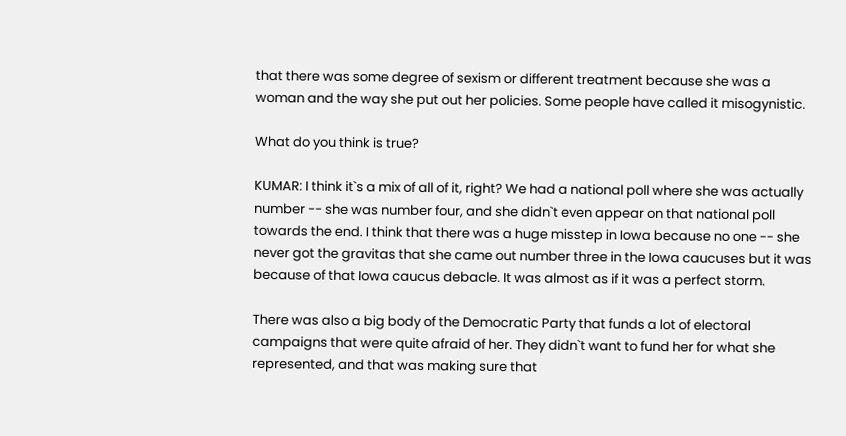that there was some degree of sexism or different treatment because she was a woman and the way she put out her policies. Some people have called it misogynistic.

What do you think is true?

KUMAR: I think it`s a mix of all of it, right? We had a national poll where she was actually number -- she was number four, and she didn`t even appear on that national poll towards the end. I think that there was a huge misstep in Iowa because no one -- she never got the gravitas that she came out number three in the Iowa caucuses but it was because of that Iowa caucus debacle. It was almost as if it was a perfect storm.

There was also a big body of the Democratic Party that funds a lot of electoral campaigns that were quite afraid of her. They didn`t want to fund her for what she represented, and that was making sure that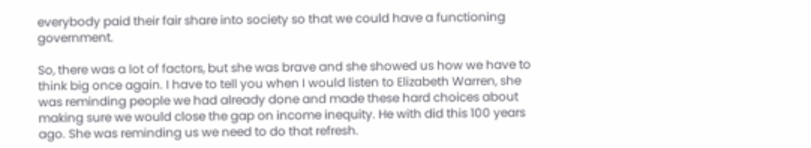everybody paid their fair share into society so that we could have a functioning government.

So, there was a lot of factors, but she was brave and she showed us how we have to think big once again. I have to tell you when I would listen to Elizabeth Warren, she was reminding people we had already done and made these hard choices about making sure we would close the gap on income inequity. He with did this 100 years ago. She was reminding us we need to do that refresh.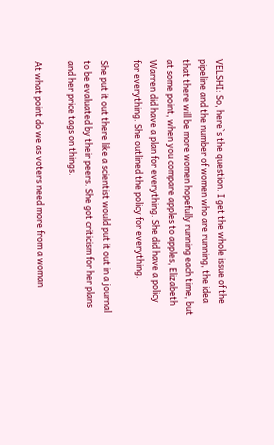VELSHI: So, here`s the question. I get the whole issue of the pipeline and the number of women who are running, the idea that there will be more women hopefully running each time, but at some point, when you compare apples to apples, Elizabeth Warren did have a plan for everything. She did have a policy for everything. She outlined the policy for everything.

She put it out there like a scientist would put it out in a journal to be evaluated by their peers. She got criticism for her plans and her price tags on things.

At what point do we as voters need more from a woman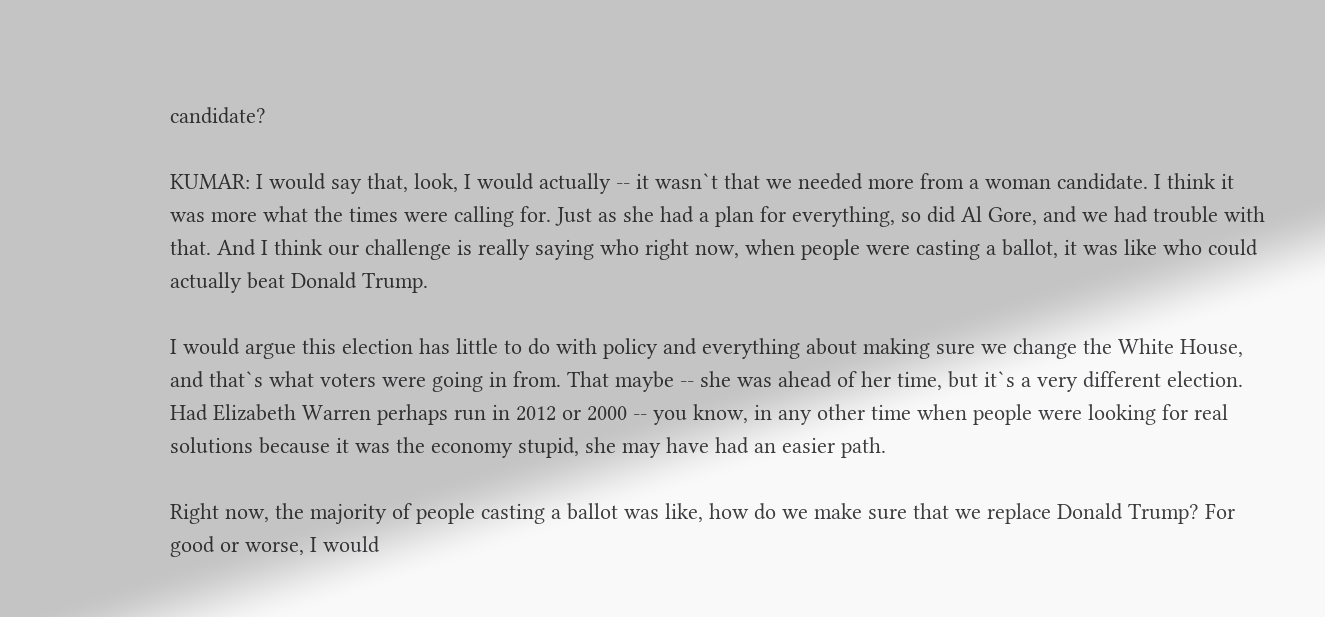candidate?

KUMAR: I would say that, look, I would actually -- it wasn`t that we needed more from a woman candidate. I think it was more what the times were calling for. Just as she had a plan for everything, so did Al Gore, and we had trouble with that. And I think our challenge is really saying who right now, when people were casting a ballot, it was like who could actually beat Donald Trump.

I would argue this election has little to do with policy and everything about making sure we change the White House, and that`s what voters were going in from. That maybe -- she was ahead of her time, but it`s a very different election. Had Elizabeth Warren perhaps run in 2012 or 2000 -- you know, in any other time when people were looking for real solutions because it was the economy stupid, she may have had an easier path.

Right now, the majority of people casting a ballot was like, how do we make sure that we replace Donald Trump? For good or worse, I would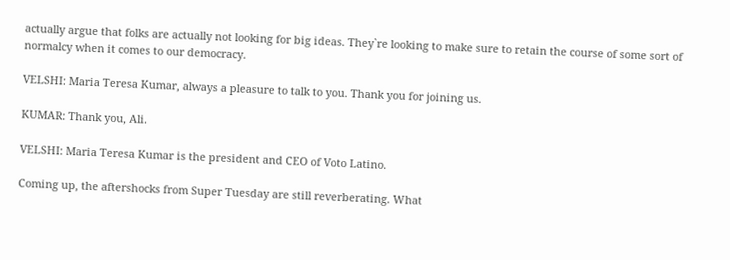actually argue that folks are actually not looking for big ideas. They`re looking to make sure to retain the course of some sort of normalcy when it comes to our democracy.

VELSHI: Maria Teresa Kumar, always a pleasure to talk to you. Thank you for joining us.

KUMAR: Thank you, Ali.

VELSHI: Maria Teresa Kumar is the president and CEO of Voto Latino.

Coming up, the aftershocks from Super Tuesday are still reverberating. What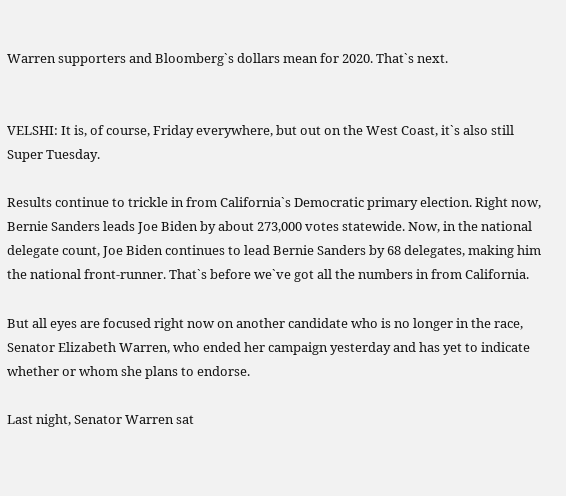Warren supporters and Bloomberg`s dollars mean for 2020. That`s next.


VELSHI: It is, of course, Friday everywhere, but out on the West Coast, it`s also still Super Tuesday.

Results continue to trickle in from California`s Democratic primary election. Right now, Bernie Sanders leads Joe Biden by about 273,000 votes statewide. Now, in the national delegate count, Joe Biden continues to lead Bernie Sanders by 68 delegates, making him the national front-runner. That`s before we`ve got all the numbers in from California.

But all eyes are focused right now on another candidate who is no longer in the race, Senator Elizabeth Warren, who ended her campaign yesterday and has yet to indicate whether or whom she plans to endorse.

Last night, Senator Warren sat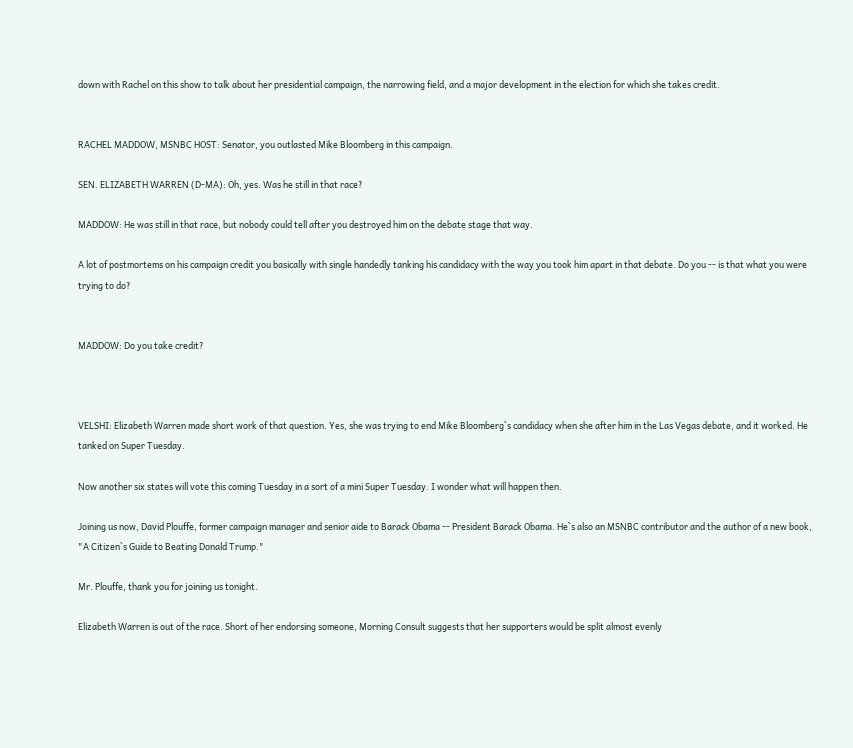down with Rachel on this show to talk about her presidential campaign, the narrowing field, and a major development in the election for which she takes credit.


RACHEL MADDOW, MSNBC HOST: Senator, you outlasted Mike Bloomberg in this campaign.

SEN. ELIZABETH WARREN (D-MA): Oh, yes. Was he still in that race?

MADDOW: He was still in that race, but nobody could tell after you destroyed him on the debate stage that way.

A lot of postmortems on his campaign credit you basically with single handedly tanking his candidacy with the way you took him apart in that debate. Do you -- is that what you were trying to do?


MADDOW: Do you take credit?



VELSHI: Elizabeth Warren made short work of that question. Yes, she was trying to end Mike Bloomberg`s candidacy when she after him in the Las Vegas debate, and it worked. He tanked on Super Tuesday.

Now another six states will vote this coming Tuesday in a sort of a mini Super Tuesday. I wonder what will happen then.

Joining us now, David Plouffe, former campaign manager and senior aide to Barack Obama -- President Barack Obama. He`s also an MSNBC contributor and the author of a new book, "A Citizen`s Guide to Beating Donald Trump."

Mr. Plouffe, thank you for joining us tonight.

Elizabeth Warren is out of the race. Short of her endorsing someone, Morning Consult suggests that her supporters would be split almost evenly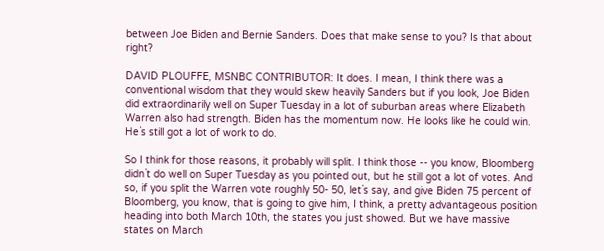between Joe Biden and Bernie Sanders. Does that make sense to you? Is that about right?

DAVID PLOUFFE, MSNBC CONTRIBUTOR: It does. I mean, I think there was a conventional wisdom that they would skew heavily Sanders but if you look, Joe Biden did extraordinarily well on Super Tuesday in a lot of suburban areas where Elizabeth Warren also had strength. Biden has the momentum now. He looks like he could win. He`s still got a lot of work to do.

So I think for those reasons, it probably will split. I think those -- you know, Bloomberg didn`t do well on Super Tuesday as you pointed out, but he still got a lot of votes. And so, if you split the Warren vote roughly 50- 50, let`s say, and give Biden 75 percent of Bloomberg, you know, that is going to give him, I think, a pretty advantageous position heading into both March 10th, the states you just showed. But we have massive states on March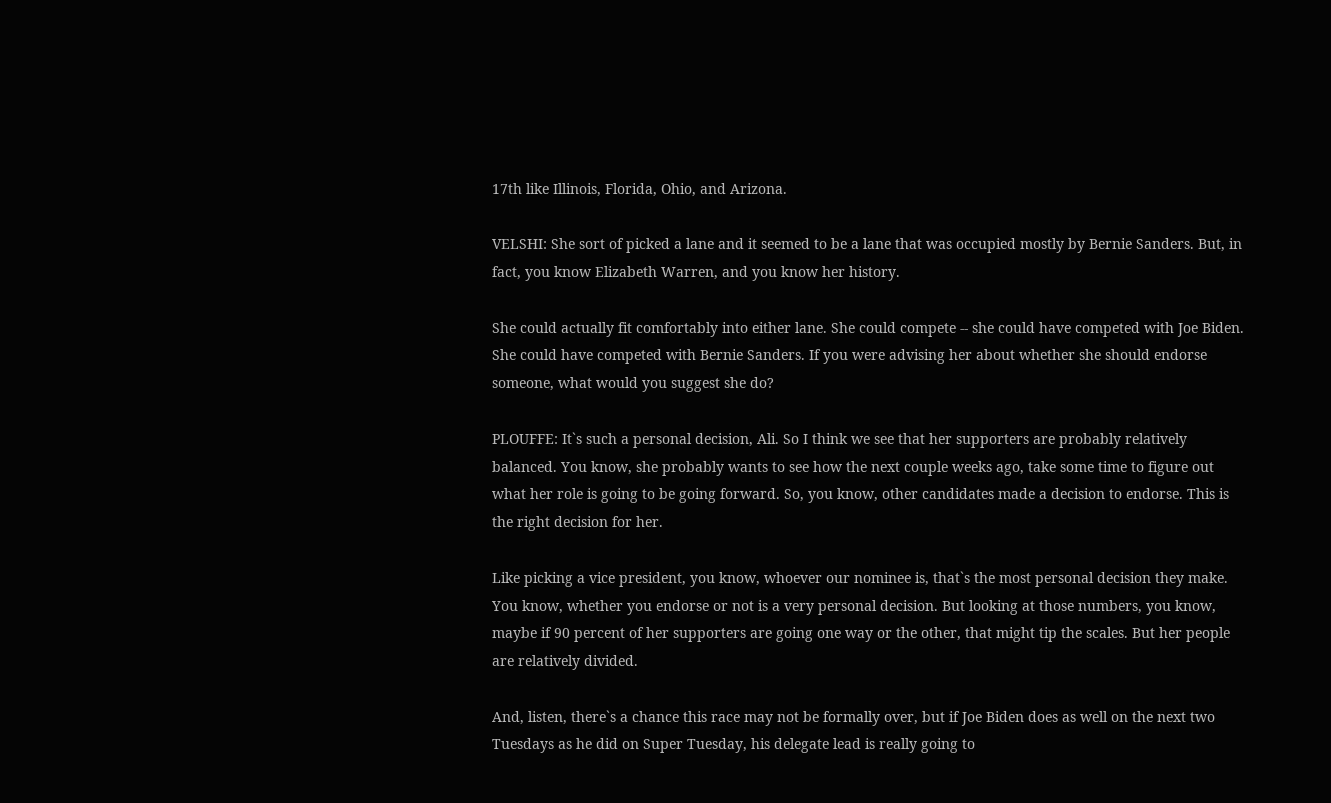17th like Illinois, Florida, Ohio, and Arizona.

VELSHI: She sort of picked a lane and it seemed to be a lane that was occupied mostly by Bernie Sanders. But, in fact, you know Elizabeth Warren, and you know her history.

She could actually fit comfortably into either lane. She could compete -- she could have competed with Joe Biden. She could have competed with Bernie Sanders. If you were advising her about whether she should endorse someone, what would you suggest she do?

PLOUFFE: It`s such a personal decision, Ali. So I think we see that her supporters are probably relatively balanced. You know, she probably wants to see how the next couple weeks ago, take some time to figure out what her role is going to be going forward. So, you know, other candidates made a decision to endorse. This is the right decision for her.

Like picking a vice president, you know, whoever our nominee is, that`s the most personal decision they make. You know, whether you endorse or not is a very personal decision. But looking at those numbers, you know, maybe if 90 percent of her supporters are going one way or the other, that might tip the scales. But her people are relatively divided.

And, listen, there`s a chance this race may not be formally over, but if Joe Biden does as well on the next two Tuesdays as he did on Super Tuesday, his delegate lead is really going to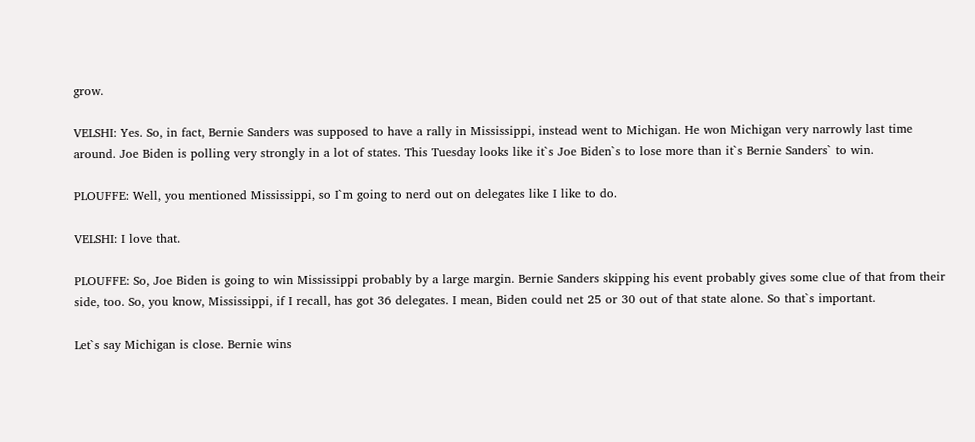grow.

VELSHI: Yes. So, in fact, Bernie Sanders was supposed to have a rally in Mississippi, instead went to Michigan. He won Michigan very narrowly last time around. Joe Biden is polling very strongly in a lot of states. This Tuesday looks like it`s Joe Biden`s to lose more than it`s Bernie Sanders` to win.

PLOUFFE: Well, you mentioned Mississippi, so I`m going to nerd out on delegates like I like to do.

VELSHI: I love that.

PLOUFFE: So, Joe Biden is going to win Mississippi probably by a large margin. Bernie Sanders skipping his event probably gives some clue of that from their side, too. So, you know, Mississippi, if I recall, has got 36 delegates. I mean, Biden could net 25 or 30 out of that state alone. So that`s important.

Let`s say Michigan is close. Bernie wins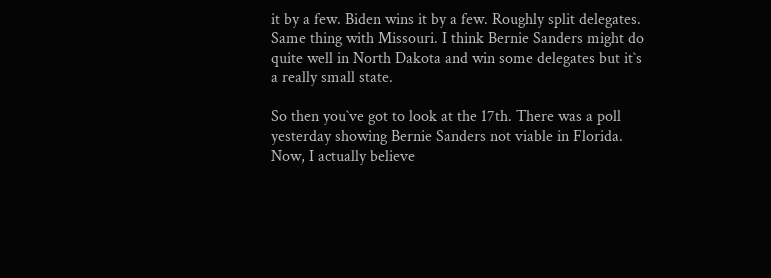it by a few. Biden wins it by a few. Roughly split delegates. Same thing with Missouri. I think Bernie Sanders might do quite well in North Dakota and win some delegates but it`s a really small state.

So then you`ve got to look at the 17th. There was a poll yesterday showing Bernie Sanders not viable in Florida. Now, I actually believe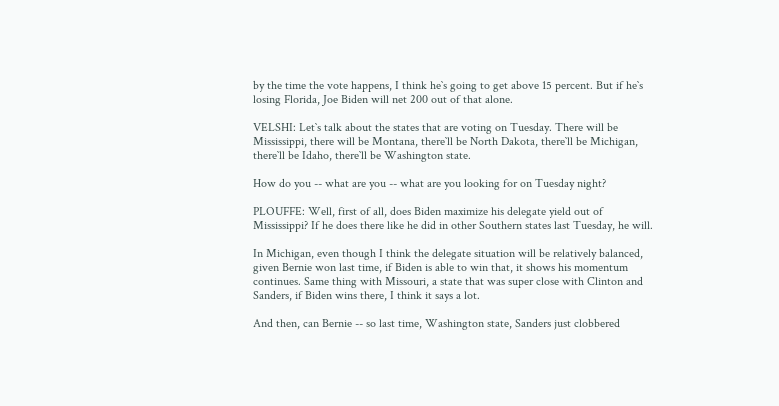by the time the vote happens, I think he`s going to get above 15 percent. But if he`s losing Florida, Joe Biden will net 200 out of that alone.

VELSHI: Let`s talk about the states that are voting on Tuesday. There will be Mississippi, there will be Montana, there`ll be North Dakota, there`ll be Michigan, there`ll be Idaho, there`ll be Washington state.

How do you -- what are you -- what are you looking for on Tuesday night?

PLOUFFE: Well, first of all, does Biden maximize his delegate yield out of Mississippi? If he does there like he did in other Southern states last Tuesday, he will.

In Michigan, even though I think the delegate situation will be relatively balanced, given Bernie won last time, if Biden is able to win that, it shows his momentum continues. Same thing with Missouri, a state that was super close with Clinton and Sanders, if Biden wins there, I think it says a lot.

And then, can Bernie -- so last time, Washington state, Sanders just clobbered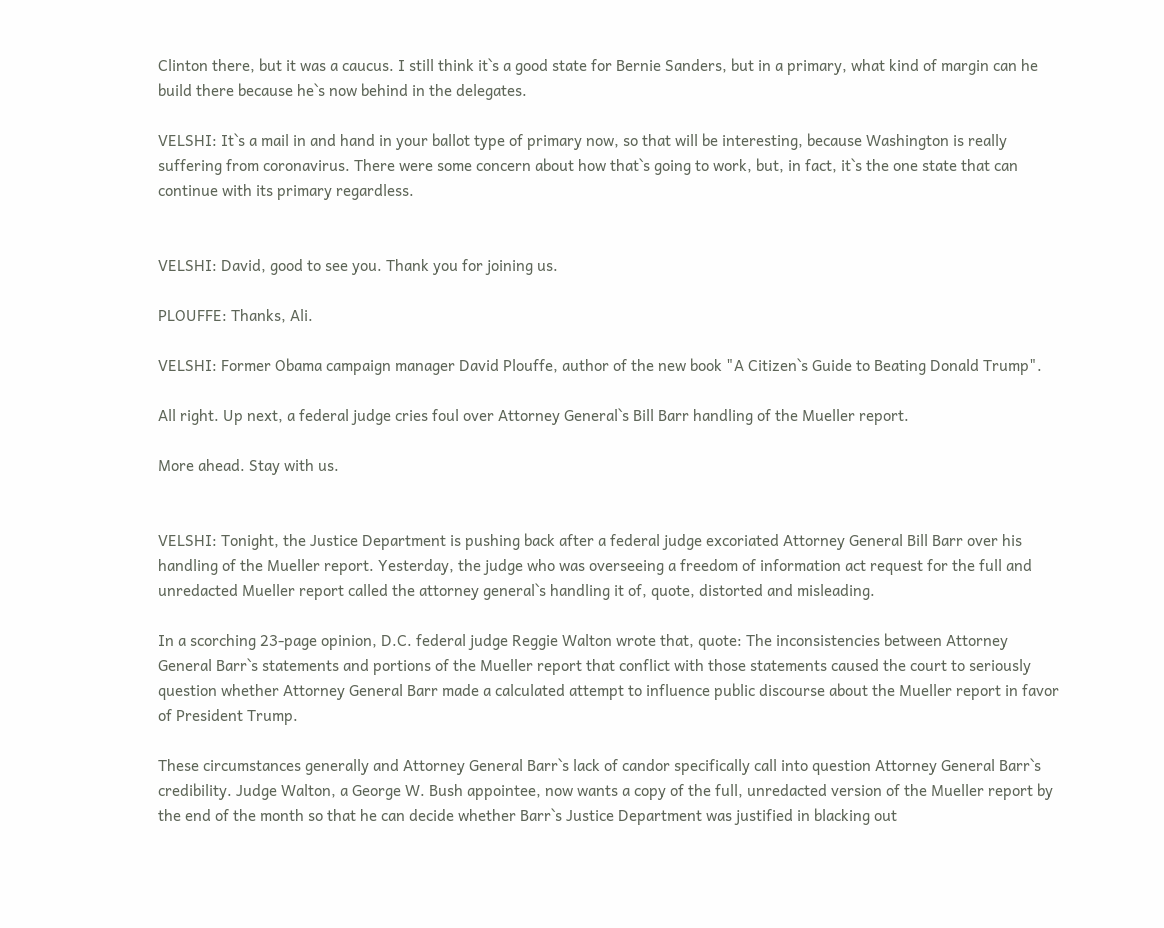Clinton there, but it was a caucus. I still think it`s a good state for Bernie Sanders, but in a primary, what kind of margin can he build there because he`s now behind in the delegates.

VELSHI: It`s a mail in and hand in your ballot type of primary now, so that will be interesting, because Washington is really suffering from coronavirus. There were some concern about how that`s going to work, but, in fact, it`s the one state that can continue with its primary regardless.


VELSHI: David, good to see you. Thank you for joining us.

PLOUFFE: Thanks, Ali.

VELSHI: Former Obama campaign manager David Plouffe, author of the new book "A Citizen`s Guide to Beating Donald Trump".

All right. Up next, a federal judge cries foul over Attorney General`s Bill Barr handling of the Mueller report.

More ahead. Stay with us.


VELSHI: Tonight, the Justice Department is pushing back after a federal judge excoriated Attorney General Bill Barr over his handling of the Mueller report. Yesterday, the judge who was overseeing a freedom of information act request for the full and unredacted Mueller report called the attorney general`s handling it of, quote, distorted and misleading.

In a scorching 23-page opinion, D.C. federal judge Reggie Walton wrote that, quote: The inconsistencies between Attorney General Barr`s statements and portions of the Mueller report that conflict with those statements caused the court to seriously question whether Attorney General Barr made a calculated attempt to influence public discourse about the Mueller report in favor of President Trump.

These circumstances generally and Attorney General Barr`s lack of candor specifically call into question Attorney General Barr`s credibility. Judge Walton, a George W. Bush appointee, now wants a copy of the full, unredacted version of the Mueller report by the end of the month so that he can decide whether Barr`s Justice Department was justified in blacking out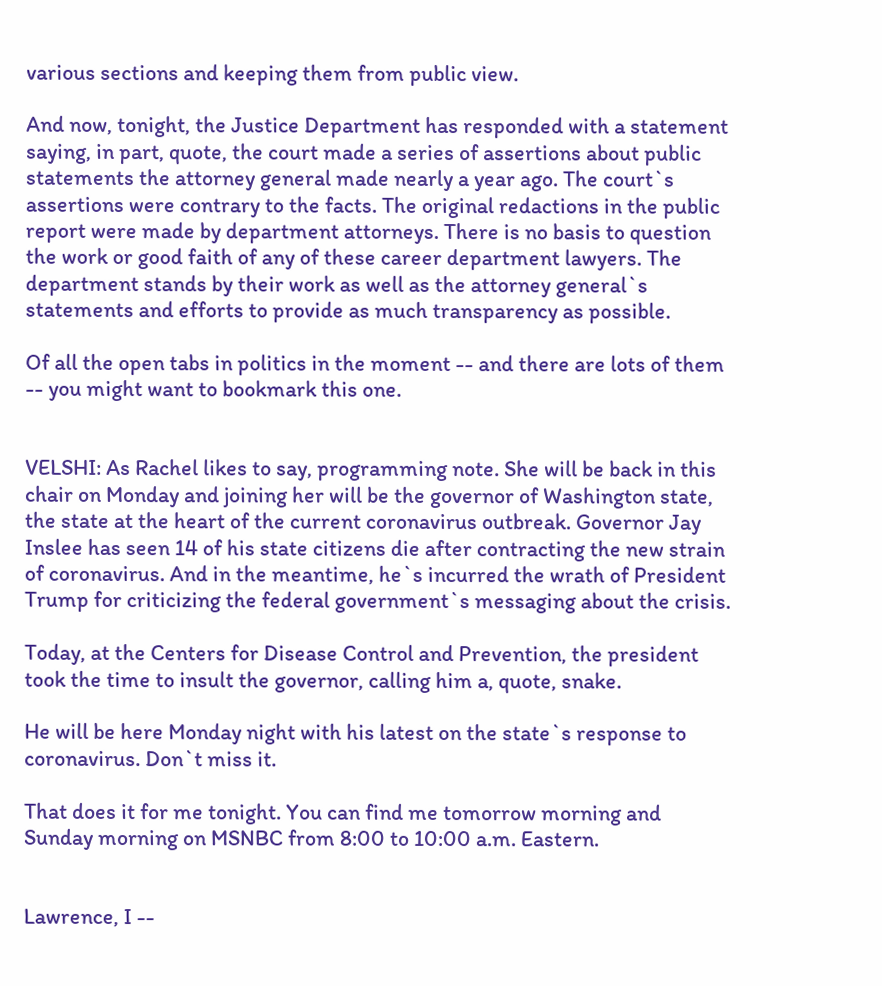various sections and keeping them from public view.

And now, tonight, the Justice Department has responded with a statement saying, in part, quote, the court made a series of assertions about public statements the attorney general made nearly a year ago. The court`s assertions were contrary to the facts. The original redactions in the public report were made by department attorneys. There is no basis to question the work or good faith of any of these career department lawyers. The department stands by their work as well as the attorney general`s statements and efforts to provide as much transparency as possible.

Of all the open tabs in politics in the moment -- and there are lots of them -- you might want to bookmark this one.


VELSHI: As Rachel likes to say, programming note. She will be back in this chair on Monday and joining her will be the governor of Washington state, the state at the heart of the current coronavirus outbreak. Governor Jay Inslee has seen 14 of his state citizens die after contracting the new strain of coronavirus. And in the meantime, he`s incurred the wrath of President Trump for criticizing the federal government`s messaging about the crisis.

Today, at the Centers for Disease Control and Prevention, the president took the time to insult the governor, calling him a, quote, snake.

He will be here Monday night with his latest on the state`s response to coronavirus. Don`t miss it.

That does it for me tonight. You can find me tomorrow morning and Sunday morning on MSNBC from 8:00 to 10:00 a.m. Eastern.


Lawrence, I --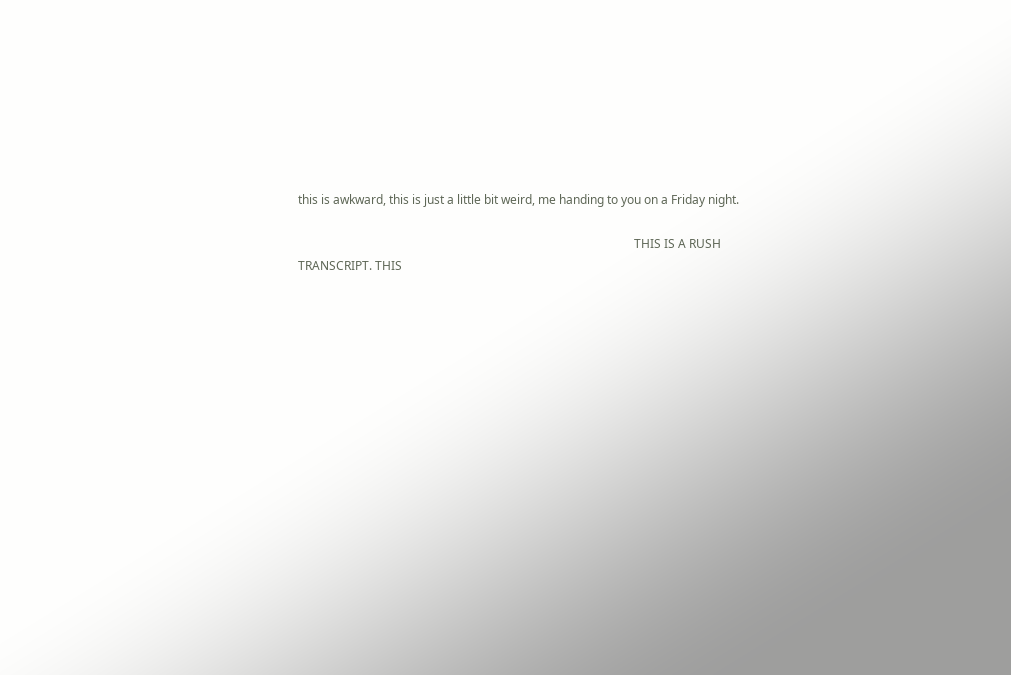this is awkward, this is just a little bit weird, me handing to you on a Friday night.

                                                                                                                THIS IS A RUSH TRANSCRIPT. THIS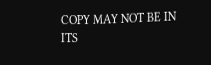COPY MAY NOT BE IN ITS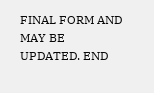FINAL FORM AND MAY BE UPDATED. END